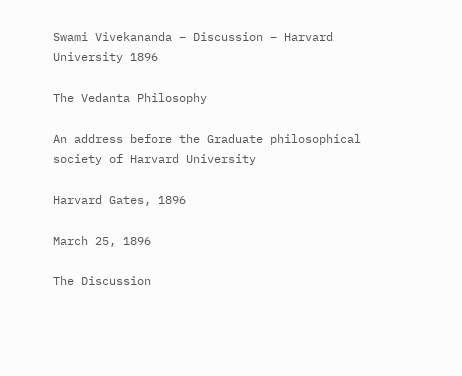Swami Vivekananda – Discussion – Harvard University 1896

The Vedanta Philosophy

An address before the Graduate philosophical society of Harvard University

Harvard Gates, 1896

March 25, 1896

The Discussion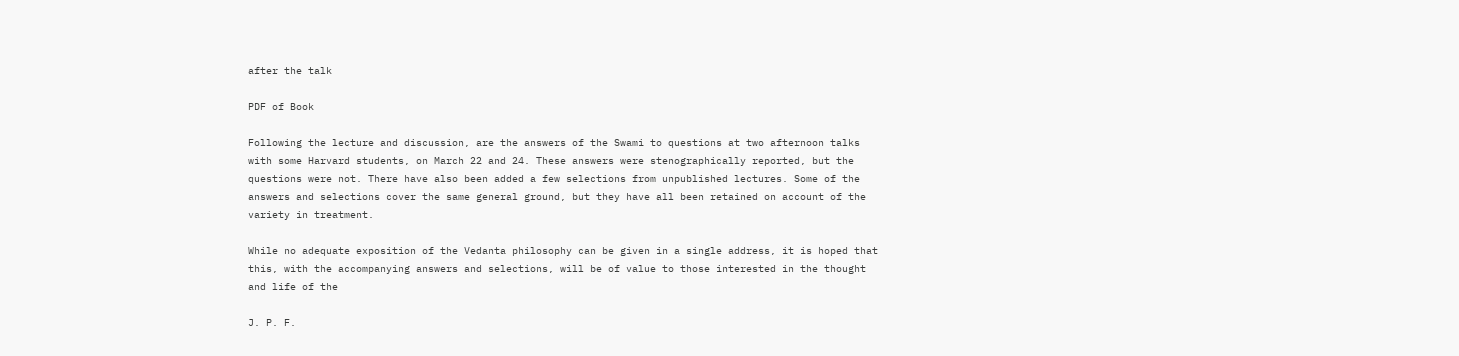after the talk

PDF of Book

Following the lecture and discussion, are the answers of the Swami to questions at two afternoon talks with some Harvard students, on March 22 and 24. These answers were stenographically reported, but the questions were not. There have also been added a few selections from unpublished lectures. Some of the answers and selections cover the same general ground, but they have all been retained on account of the variety in treatment.

While no adequate exposition of the Vedanta philosophy can be given in a single address, it is hoped that this, with the accompanying answers and selections, will be of value to those interested in the thought and life of the

J. P. F.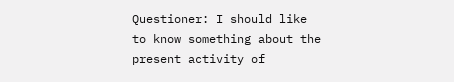Questioner: I should like to know something about the present activity of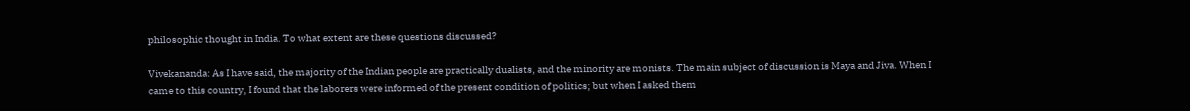philosophic thought in India. To what extent are these questions discussed?

Vivekananda: As I have said, the majority of the Indian people are practically dualists, and the minority are monists. The main subject of discussion is Maya and Jiva. When I came to this country, I found that the laborers were informed of the present condition of politics; but when I asked them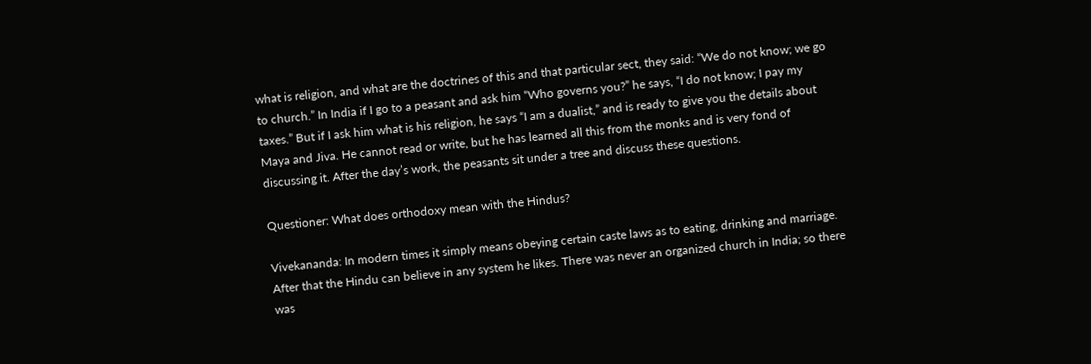what is religion, and what are the doctrines of this and that particular sect, they said: “We do not know; we go to church.” In India if I go to a peasant and ask him “Who governs you?” he says, “I do not know; I pay my taxes.” But if I ask him what is his religion, he says “I am a dualist,” and is ready to give you the details about Maya and Jiva. He cannot read or write, but he has learned all this from the monks and is very fond of discussing it. After the day’s work, the peasants sit under a tree and discuss these questions.

Questioner: What does orthodoxy mean with the Hindus?

Vivekananda: In modern times it simply means obeying certain caste laws as to eating, drinking and marriage. After that the Hindu can believe in any system he likes. There was never an organized church in India; so there was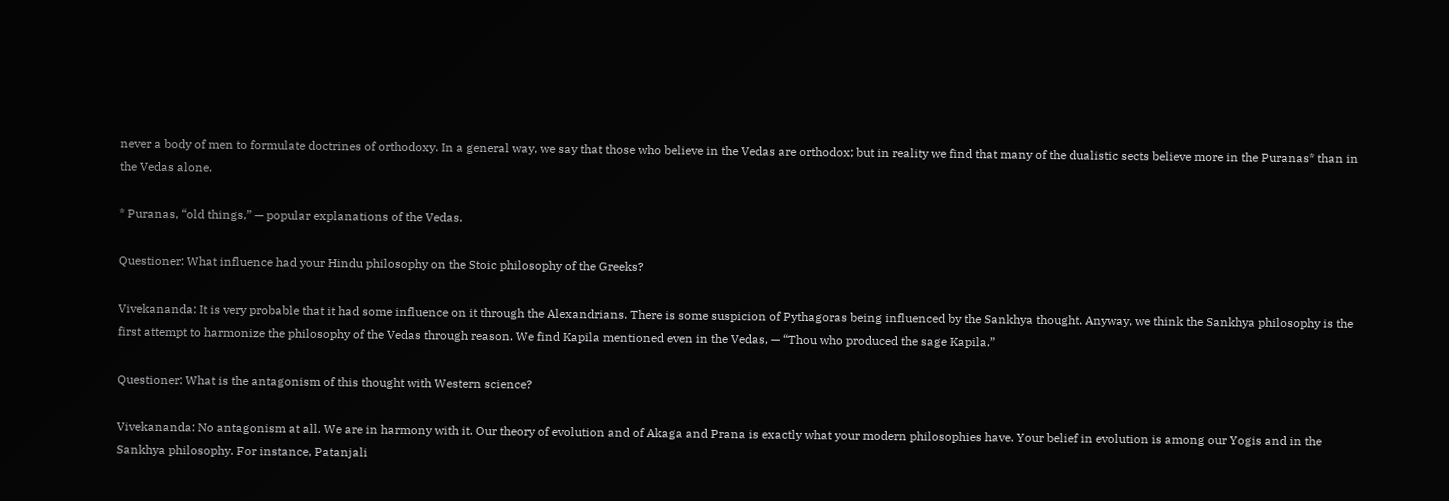never a body of men to formulate doctrines of orthodoxy. In a general way, we say that those who believe in the Vedas are orthodox; but in reality we find that many of the dualistic sects believe more in the Puranas* than in the Vedas alone.

* Puranas, “old things,” — popular explanations of the Vedas.

Questioner: What influence had your Hindu philosophy on the Stoic philosophy of the Greeks?

Vivekananda: It is very probable that it had some influence on it through the Alexandrians. There is some suspicion of Pythagoras being influenced by the Sankhya thought. Anyway, we think the Sankhya philosophy is the first attempt to harmonize the philosophy of the Vedas through reason. We find Kapila mentioned even in the Vedas, — “Thou who produced the sage Kapila.”

Questioner: What is the antagonism of this thought with Western science?

Vivekananda: No antagonism at all. We are in harmony with it. Our theory of evolution and of Akaga and Prana is exactly what your modern philosophies have. Your belief in evolution is among our Yogis and in the Sankhya philosophy. For instance, Patanjali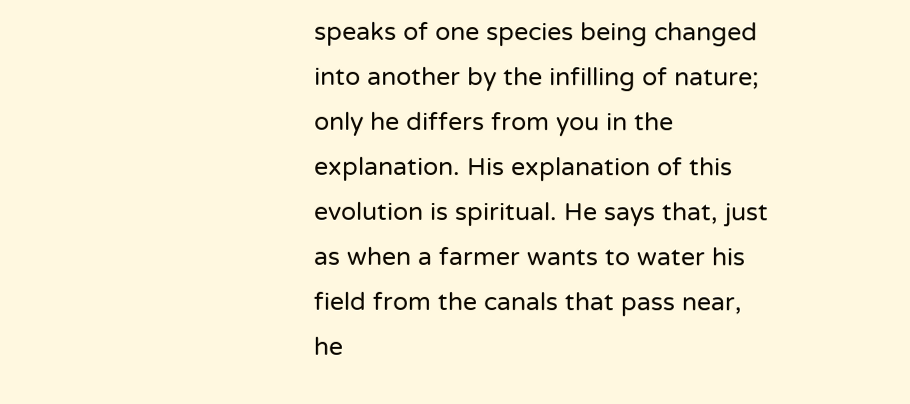speaks of one species being changed into another by the infilling of nature; only he differs from you in the explanation. His explanation of this evolution is spiritual. He says that, just as when a farmer wants to water his field from the canals that pass near, he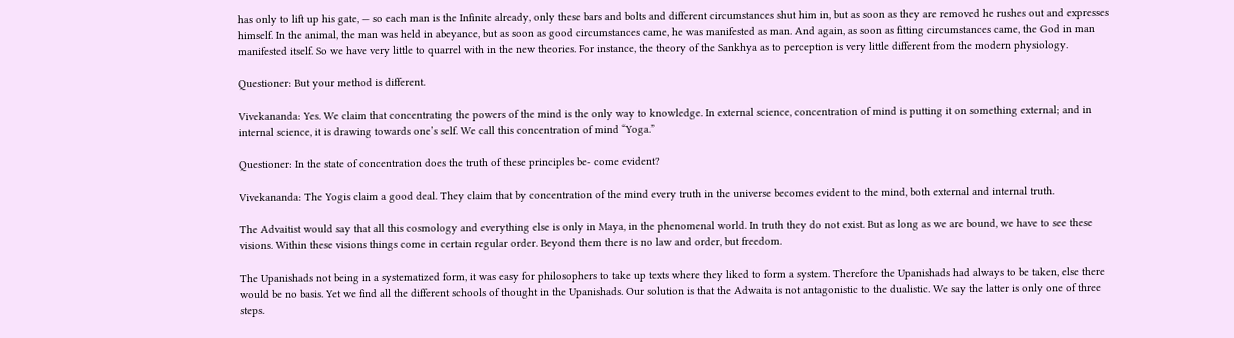has only to lift up his gate, — so each man is the Infinite already, only these bars and bolts and different circumstances shut him in, but as soon as they are removed he rushes out and expresses himself. In the animal, the man was held in abeyance, but as soon as good circumstances came, he was manifested as man. And again, as soon as fitting circumstances came, the God in man manifested itself. So we have very little to quarrel with in the new theories. For instance, the theory of the Sankhya as to perception is very little different from the modern physiology.

Questioner: But your method is different.

Vivekananda: Yes. We claim that concentrating the powers of the mind is the only way to knowledge. In external science, concentration of mind is putting it on something external; and in internal science, it is drawing towards one’s self. We call this concentration of mind “Yoga.”

Questioner: In the state of concentration does the truth of these principles be- come evident?

Vivekananda: The Yogis claim a good deal. They claim that by concentration of the mind every truth in the universe becomes evident to the mind, both external and internal truth.

The Advaitist would say that all this cosmology and everything else is only in Maya, in the phenomenal world. In truth they do not exist. But as long as we are bound, we have to see these visions. Within these visions things come in certain regular order. Beyond them there is no law and order, but freedom.

The Upanishads not being in a systematized form, it was easy for philosophers to take up texts where they liked to form a system. Therefore the Upanishads had always to be taken, else there would be no basis. Yet we find all the different schools of thought in the Upanishads. Our solution is that the Adwaita is not antagonistic to the dualistic. We say the latter is only one of three steps.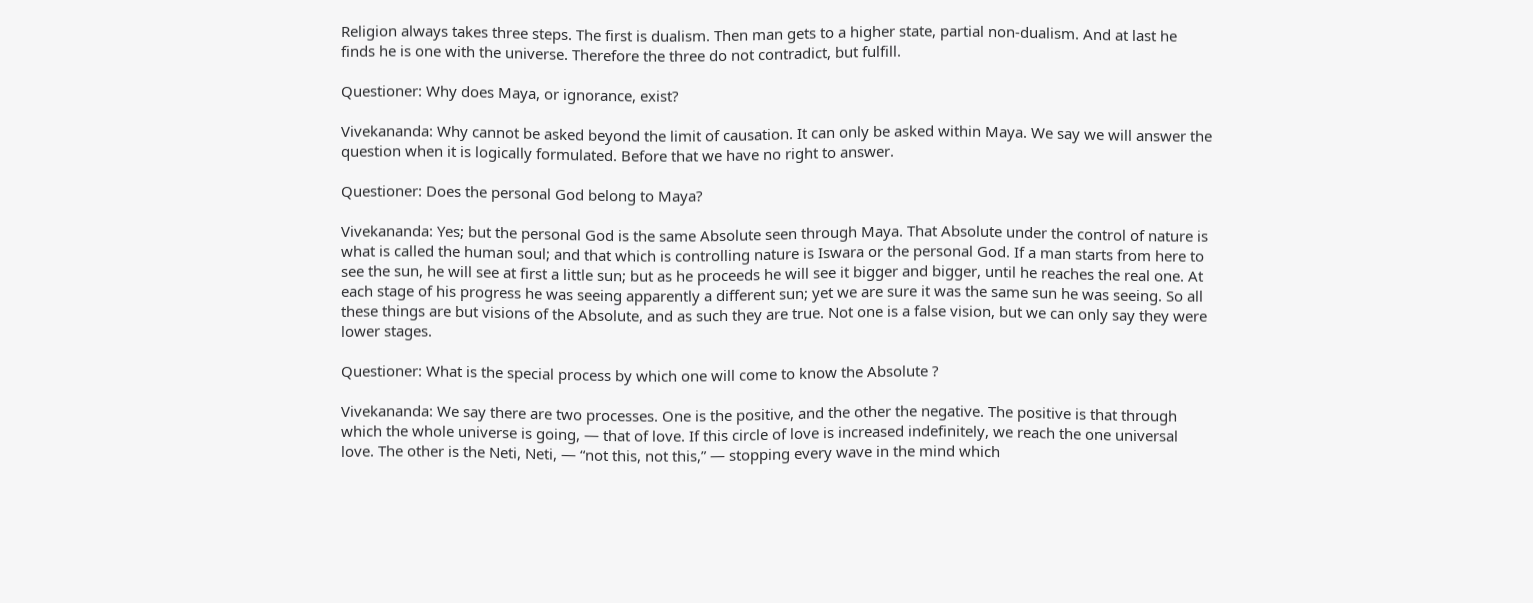Religion always takes three steps. The first is dualism. Then man gets to a higher state, partial non-dualism. And at last he finds he is one with the universe. Therefore the three do not contradict, but fulfill.

Questioner: Why does Maya, or ignorance, exist?

Vivekananda: Why cannot be asked beyond the limit of causation. It can only be asked within Maya. We say we will answer the question when it is logically formulated. Before that we have no right to answer.

Questioner: Does the personal God belong to Maya?

Vivekananda: Yes; but the personal God is the same Absolute seen through Maya. That Absolute under the control of nature is what is called the human soul; and that which is controlling nature is Iswara or the personal God. If a man starts from here to see the sun, he will see at first a little sun; but as he proceeds he will see it bigger and bigger, until he reaches the real one. At each stage of his progress he was seeing apparently a different sun; yet we are sure it was the same sun he was seeing. So all these things are but visions of the Absolute, and as such they are true. Not one is a false vision, but we can only say they were lower stages.

Questioner: What is the special process by which one will come to know the Absolute ?

Vivekananda: We say there are two processes. One is the positive, and the other the negative. The positive is that through which the whole universe is going, — that of love. If this circle of love is increased indefinitely, we reach the one universal love. The other is the Neti, Neti, — “not this, not this,” — stopping every wave in the mind which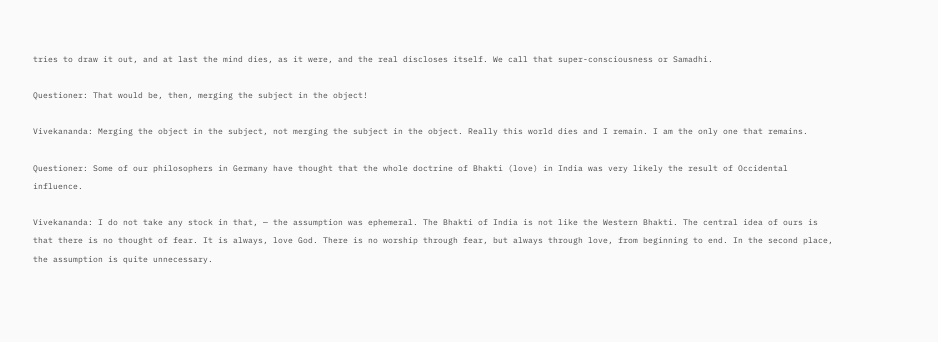tries to draw it out, and at last the mind dies, as it were, and the real discloses itself. We call that super-consciousness or Samadhi.

Questioner: That would be, then, merging the subject in the object!

Vivekananda: Merging the object in the subject, not merging the subject in the object. Really this world dies and I remain. I am the only one that remains.

Questioner: Some of our philosophers in Germany have thought that the whole doctrine of Bhakti (love) in India was very likely the result of Occidental influence.

Vivekananda: I do not take any stock in that, — the assumption was ephemeral. The Bhakti of India is not like the Western Bhakti. The central idea of ours is that there is no thought of fear. It is always, love God. There is no worship through fear, but always through love, from beginning to end. In the second place, the assumption is quite unnecessary.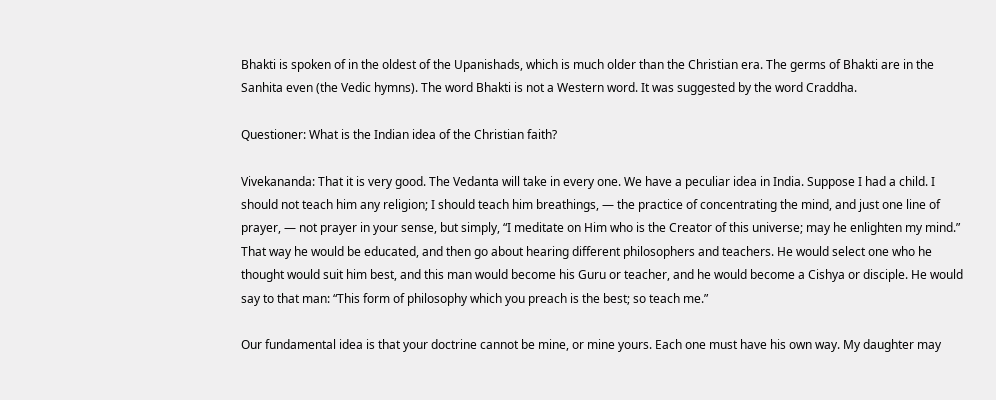Bhakti is spoken of in the oldest of the Upanishads, which is much older than the Christian era. The germs of Bhakti are in the Sanhita even (the Vedic hymns). The word Bhakti is not a Western word. It was suggested by the word Craddha.

Questioner: What is the Indian idea of the Christian faith?

Vivekananda: That it is very good. The Vedanta will take in every one. We have a peculiar idea in India. Suppose I had a child. I should not teach him any religion; I should teach him breathings, — the practice of concentrating the mind, and just one line of prayer, — not prayer in your sense, but simply, “I meditate on Him who is the Creator of this universe; may he enlighten my mind.” That way he would be educated, and then go about hearing different philosophers and teachers. He would select one who he thought would suit him best, and this man would become his Guru or teacher, and he would become a Cishya or disciple. He would say to that man: “This form of philosophy which you preach is the best; so teach me.”

Our fundamental idea is that your doctrine cannot be mine, or mine yours. Each one must have his own way. My daughter may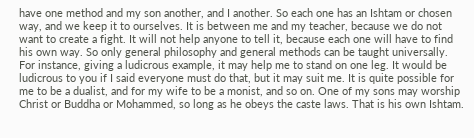have one method and my son another, and I another. So each one has an Ishtam or chosen way, and we keep it to ourselves. It is between me and my teacher, because we do not want to create a fight. It will not help anyone to tell it, because each one will have to find his own way. So only general philosophy and general methods can be taught universally. For instance, giving a ludicrous example, it may help me to stand on one leg. It would be ludicrous to you if I said everyone must do that, but it may suit me. It is quite possible for me to be a dualist, and for my wife to be a monist, and so on. One of my sons may worship Christ or Buddha or Mohammed, so long as he obeys the caste laws. That is his own Ishtam.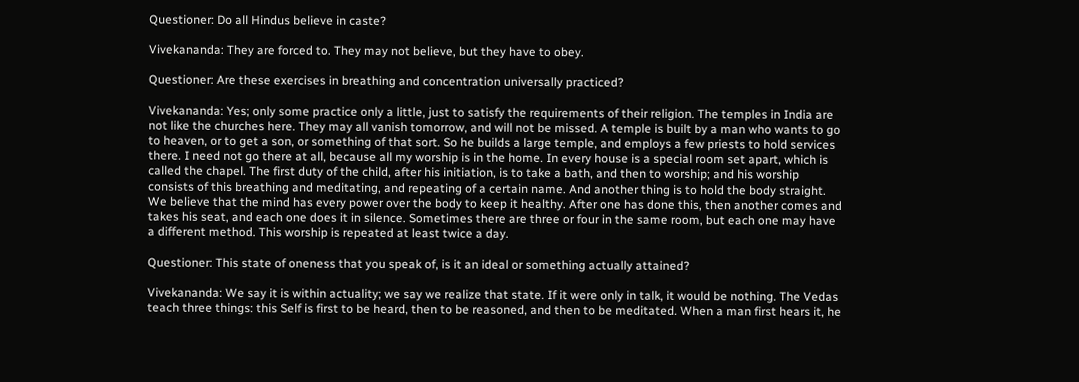Questioner: Do all Hindus believe in caste?

Vivekananda: They are forced to. They may not believe, but they have to obey.

Questioner: Are these exercises in breathing and concentration universally practiced?

Vivekananda: Yes; only some practice only a little, just to satisfy the requirements of their religion. The temples in India are not like the churches here. They may all vanish tomorrow, and will not be missed. A temple is built by a man who wants to go to heaven, or to get a son, or something of that sort. So he builds a large temple, and employs a few priests to hold services there. I need not go there at all, because all my worship is in the home. In every house is a special room set apart, which is called the chapel. The first duty of the child, after his initiation, is to take a bath, and then to worship; and his worship consists of this breathing and meditating, and repeating of a certain name. And another thing is to hold the body straight. We believe that the mind has every power over the body to keep it healthy. After one has done this, then another comes and takes his seat, and each one does it in silence. Sometimes there are three or four in the same room, but each one may have a different method. This worship is repeated at least twice a day.

Questioner: This state of oneness that you speak of, is it an ideal or something actually attained?

Vivekananda: We say it is within actuality; we say we realize that state. If it were only in talk, it would be nothing. The Vedas teach three things: this Self is first to be heard, then to be reasoned, and then to be meditated. When a man first hears it, he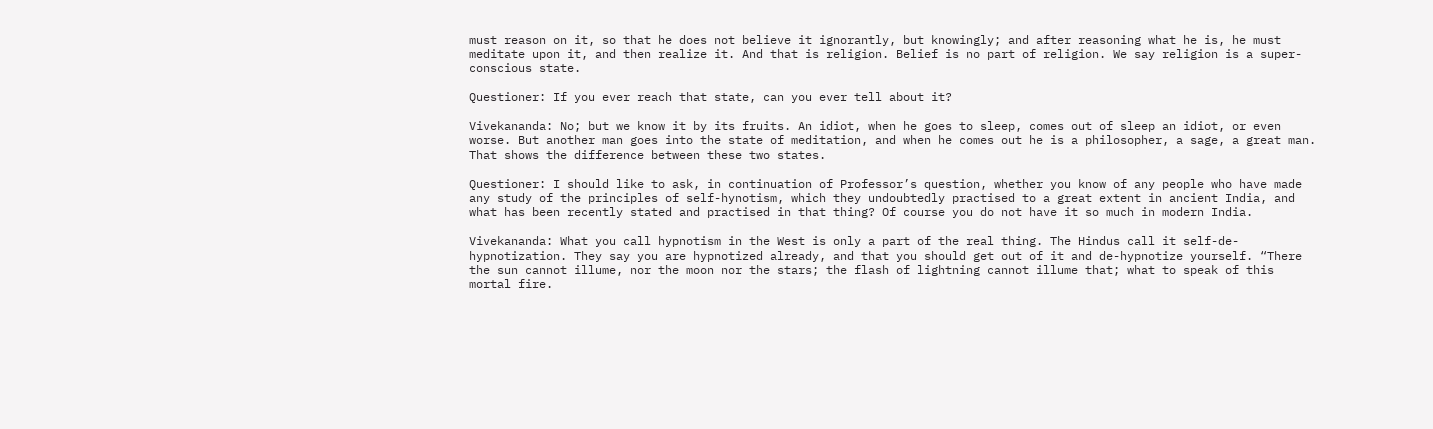must reason on it, so that he does not believe it ignorantly, but knowingly; and after reasoning what he is, he must meditate upon it, and then realize it. And that is religion. Belief is no part of religion. We say religion is a super-conscious state.

Questioner: If you ever reach that state, can you ever tell about it?

Vivekananda: No; but we know it by its fruits. An idiot, when he goes to sleep, comes out of sleep an idiot, or even worse. But another man goes into the state of meditation, and when he comes out he is a philosopher, a sage, a great man. That shows the difference between these two states.

Questioner: I should like to ask, in continuation of Professor’s question, whether you know of any people who have made any study of the principles of self-hynotism, which they undoubtedly practised to a great extent in ancient India, and what has been recently stated and practised in that thing? Of course you do not have it so much in modern India.

Vivekananda: What you call hypnotism in the West is only a part of the real thing. The Hindus call it self-de-hypnotization. They say you are hypnotized already, and that you should get out of it and de-hypnotize yourself. “There the sun cannot illume, nor the moon nor the stars; the flash of lightning cannot illume that; what to speak of this mortal fire.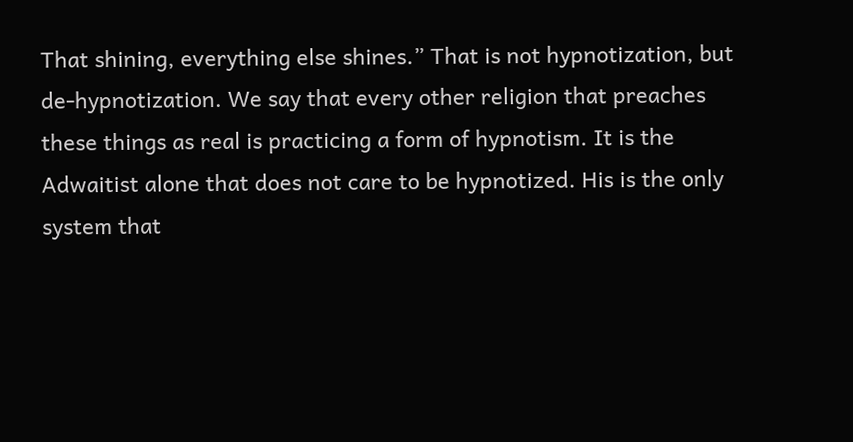That shining, everything else shines.” That is not hypnotization, but de-hypnotization. We say that every other religion that preaches these things as real is practicing a form of hypnotism. It is the Adwaitist alone that does not care to be hypnotized. His is the only system that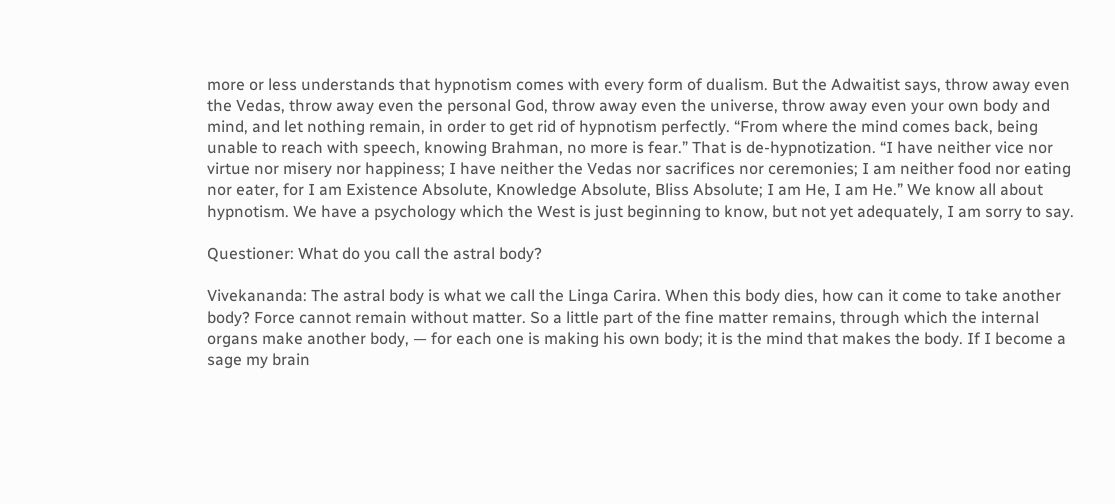more or less understands that hypnotism comes with every form of dualism. But the Adwaitist says, throw away even the Vedas, throw away even the personal God, throw away even the universe, throw away even your own body and mind, and let nothing remain, in order to get rid of hypnotism perfectly. “From where the mind comes back, being unable to reach with speech, knowing Brahman, no more is fear.” That is de-hypnotization. “I have neither vice nor virtue nor misery nor happiness; I have neither the Vedas nor sacrifices nor ceremonies; I am neither food nor eating nor eater, for I am Existence Absolute, Knowledge Absolute, Bliss Absolute; I am He, I am He.” We know all about hypnotism. We have a psychology which the West is just beginning to know, but not yet adequately, I am sorry to say.

Questioner: What do you call the astral body?

Vivekananda: The astral body is what we call the Linga Carira. When this body dies, how can it come to take another body? Force cannot remain without matter. So a little part of the fine matter remains, through which the internal organs make another body, — for each one is making his own body; it is the mind that makes the body. If I become a sage my brain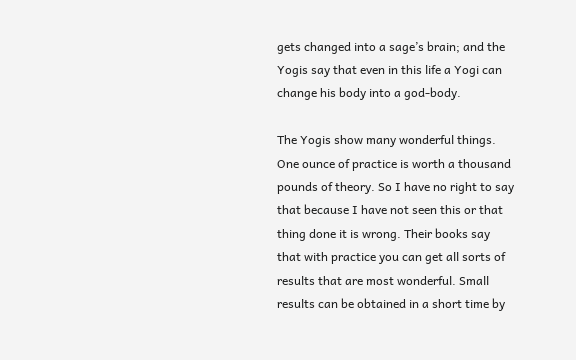gets changed into a sage’s brain; and the Yogis say that even in this life a Yogi can change his body into a god-body.

The Yogis show many wonderful things. One ounce of practice is worth a thousand pounds of theory. So I have no right to say that because I have not seen this or that thing done it is wrong. Their books say that with practice you can get all sorts of results that are most wonderful. Small results can be obtained in a short time by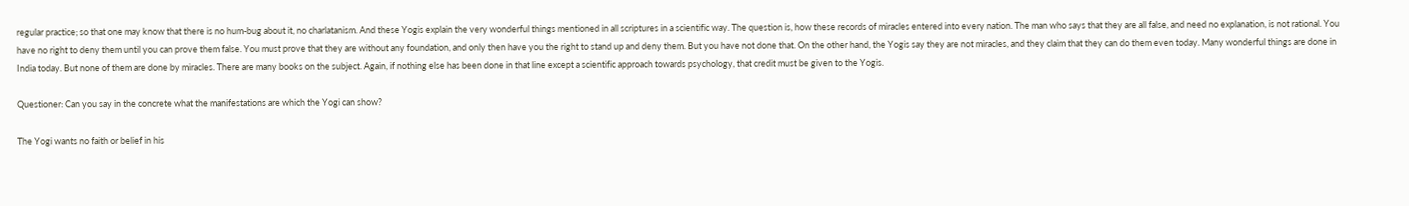regular practice; so that one may know that there is no hum-bug about it, no charlatanism. And these Yogis explain the very wonderful things mentioned in all scriptures in a scientific way. The question is, how these records of miracles entered into every nation. The man who says that they are all false, and need no explanation, is not rational. You have no right to deny them until you can prove them false. You must prove that they are without any foundation, and only then have you the right to stand up and deny them. But you have not done that. On the other hand, the Yogis say they are not miracles, and they claim that they can do them even today. Many wonderful things are done in India today. But none of them are done by miracles. There are many books on the subject. Again, if nothing else has been done in that line except a scientific approach towards psychology, that credit must be given to the Yogis.

Questioner: Can you say in the concrete what the manifestations are which the Yogi can show?

The Yogi wants no faith or belief in his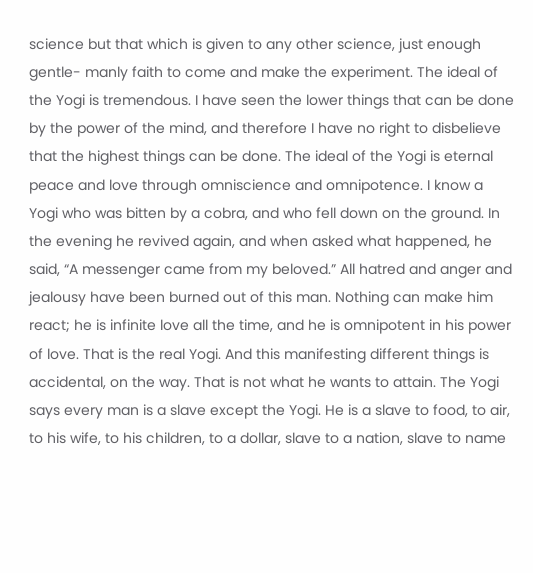science but that which is given to any other science, just enough gentle- manly faith to come and make the experiment. The ideal of the Yogi is tremendous. I have seen the lower things that can be done by the power of the mind, and therefore I have no right to disbelieve that the highest things can be done. The ideal of the Yogi is eternal peace and love through omniscience and omnipotence. I know a Yogi who was bitten by a cobra, and who fell down on the ground. In the evening he revived again, and when asked what happened, he said, “A messenger came from my beloved.” All hatred and anger and jealousy have been burned out of this man. Nothing can make him react; he is infinite love all the time, and he is omnipotent in his power of love. That is the real Yogi. And this manifesting different things is accidental, on the way. That is not what he wants to attain. The Yogi says every man is a slave except the Yogi. He is a slave to food, to air, to his wife, to his children, to a dollar, slave to a nation, slave to name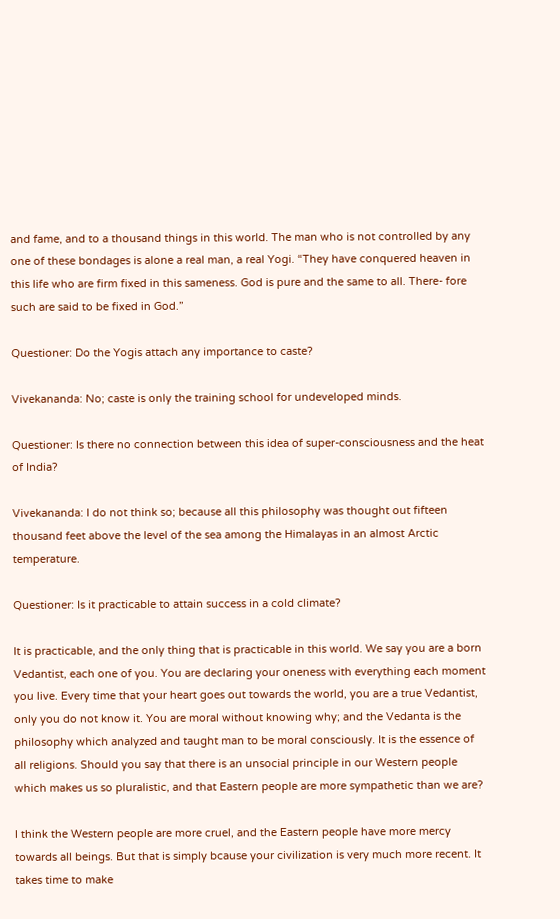and fame, and to a thousand things in this world. The man who is not controlled by any one of these bondages is alone a real man, a real Yogi. “They have conquered heaven in this life who are firm fixed in this sameness. God is pure and the same to all. There- fore such are said to be fixed in God.”

Questioner: Do the Yogis attach any importance to caste?

Vivekananda: No; caste is only the training school for undeveloped minds.

Questioner: Is there no connection between this idea of super-consciousness and the heat of India?

Vivekananda: I do not think so; because all this philosophy was thought out fifteen thousand feet above the level of the sea among the Himalayas in an almost Arctic temperature.

Questioner: Is it practicable to attain success in a cold climate?

It is practicable, and the only thing that is practicable in this world. We say you are a born Vedantist, each one of you. You are declaring your oneness with everything each moment you live. Every time that your heart goes out towards the world, you are a true Vedantist, only you do not know it. You are moral without knowing why; and the Vedanta is the philosophy which analyzed and taught man to be moral consciously. It is the essence of all religions. Should you say that there is an unsocial principle in our Western people which makes us so pluralistic, and that Eastern people are more sympathetic than we are?

I think the Western people are more cruel, and the Eastern people have more mercy towards all beings. But that is simply bcause your civilization is very much more recent. It takes time to make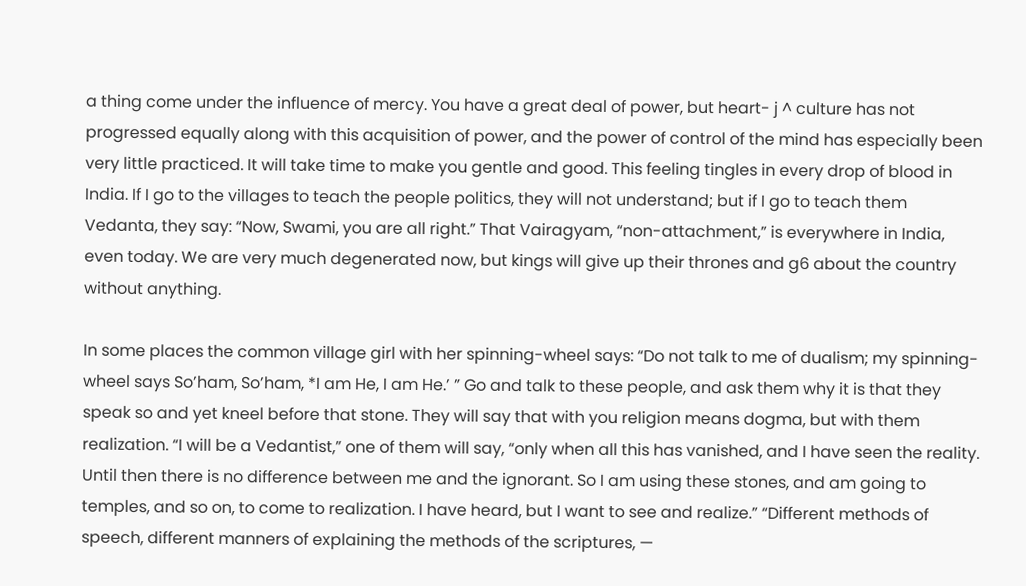a thing come under the influence of mercy. You have a great deal of power, but heart- j ^ culture has not progressed equally along with this acquisition of power, and the power of control of the mind has especially been very little practiced. It will take time to make you gentle and good. This feeling tingles in every drop of blood in India. If I go to the villages to teach the people politics, they will not understand; but if I go to teach them Vedanta, they say: “Now, Swami, you are all right.” That Vairagyam, “non-attachment,” is everywhere in India, even today. We are very much degenerated now, but kings will give up their thrones and g6 about the country without anything.

In some places the common village girl with her spinning-wheel says: “Do not talk to me of dualism; my spinning-wheel says So’ham, So’ham, *I am He, I am He.’ ” Go and talk to these people, and ask them why it is that they speak so and yet kneel before that stone. They will say that with you religion means dogma, but with them realization. “I will be a Vedantist,” one of them will say, “only when all this has vanished, and I have seen the reality. Until then there is no difference between me and the ignorant. So I am using these stones, and am going to temples, and so on, to come to realization. I have heard, but I want to see and realize.” “Different methods of speech, different manners of explaining the methods of the scriptures, —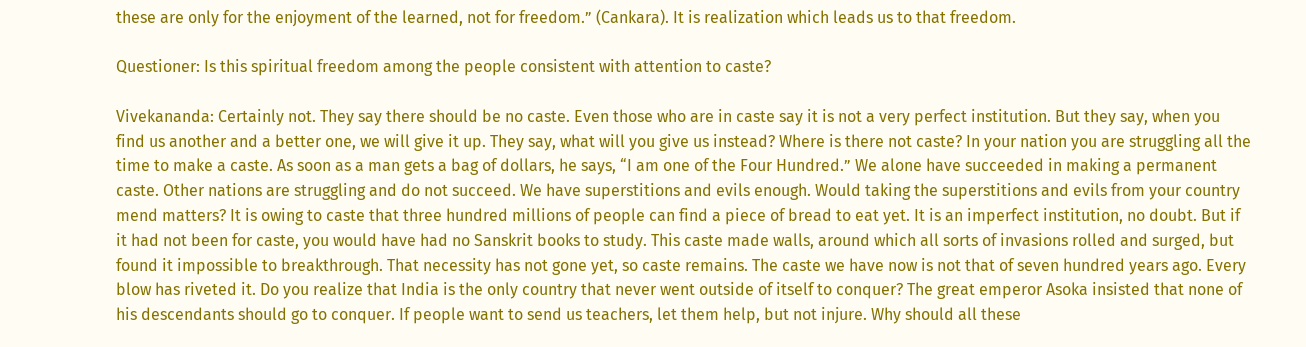these are only for the enjoyment of the learned, not for freedom.” (Cankara). It is realization which leads us to that freedom.

Questioner: Is this spiritual freedom among the people consistent with attention to caste?

Vivekananda: Certainly not. They say there should be no caste. Even those who are in caste say it is not a very perfect institution. But they say, when you find us another and a better one, we will give it up. They say, what will you give us instead? Where is there not caste? In your nation you are struggling all the time to make a caste. As soon as a man gets a bag of dollars, he says, “I am one of the Four Hundred.” We alone have succeeded in making a permanent caste. Other nations are struggling and do not succeed. We have superstitions and evils enough. Would taking the superstitions and evils from your country mend matters? It is owing to caste that three hundred millions of people can find a piece of bread to eat yet. It is an imperfect institution, no doubt. But if it had not been for caste, you would have had no Sanskrit books to study. This caste made walls, around which all sorts of invasions rolled and surged, but found it impossible to breakthrough. That necessity has not gone yet, so caste remains. The caste we have now is not that of seven hundred years ago. Every blow has riveted it. Do you realize that India is the only country that never went outside of itself to conquer? The great emperor Asoka insisted that none of his descendants should go to conquer. If people want to send us teachers, let them help, but not injure. Why should all these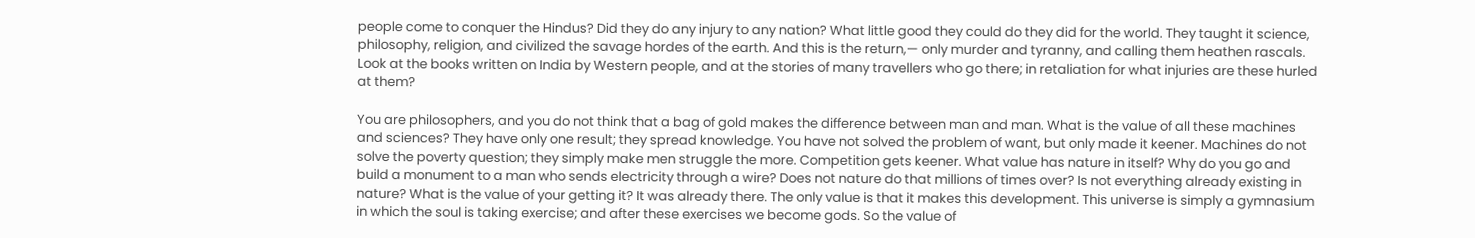people come to conquer the Hindus? Did they do any injury to any nation? What little good they could do they did for the world. They taught it science, philosophy, religion, and civilized the savage hordes of the earth. And this is the return,— only murder and tyranny, and calling them heathen rascals. Look at the books written on India by Western people, and at the stories of many travellers who go there; in retaliation for what injuries are these hurled at them?

You are philosophers, and you do not think that a bag of gold makes the difference between man and man. What is the value of all these machines and sciences? They have only one result; they spread knowledge. You have not solved the problem of want, but only made it keener. Machines do not solve the poverty question; they simply make men struggle the more. Competition gets keener. What value has nature in itself? Why do you go and build a monument to a man who sends electricity through a wire? Does not nature do that millions of times over? Is not everything already existing in nature? What is the value of your getting it? It was already there. The only value is that it makes this development. This universe is simply a gymnasium in which the soul is taking exercise; and after these exercises we become gods. So the value of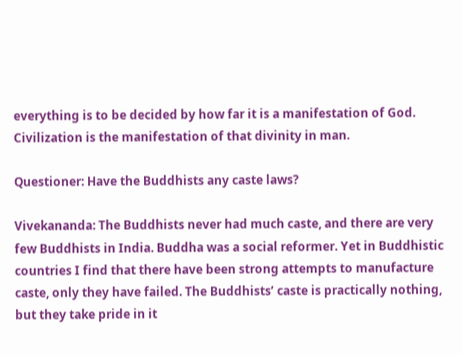everything is to be decided by how far it is a manifestation of God. Civilization is the manifestation of that divinity in man.

Questioner: Have the Buddhists any caste laws?

Vivekananda: The Buddhists never had much caste, and there are very few Buddhists in India. Buddha was a social reformer. Yet in Buddhistic countries I find that there have been strong attempts to manufacture caste, only they have failed. The Buddhists’ caste is practically nothing, but they take pride in it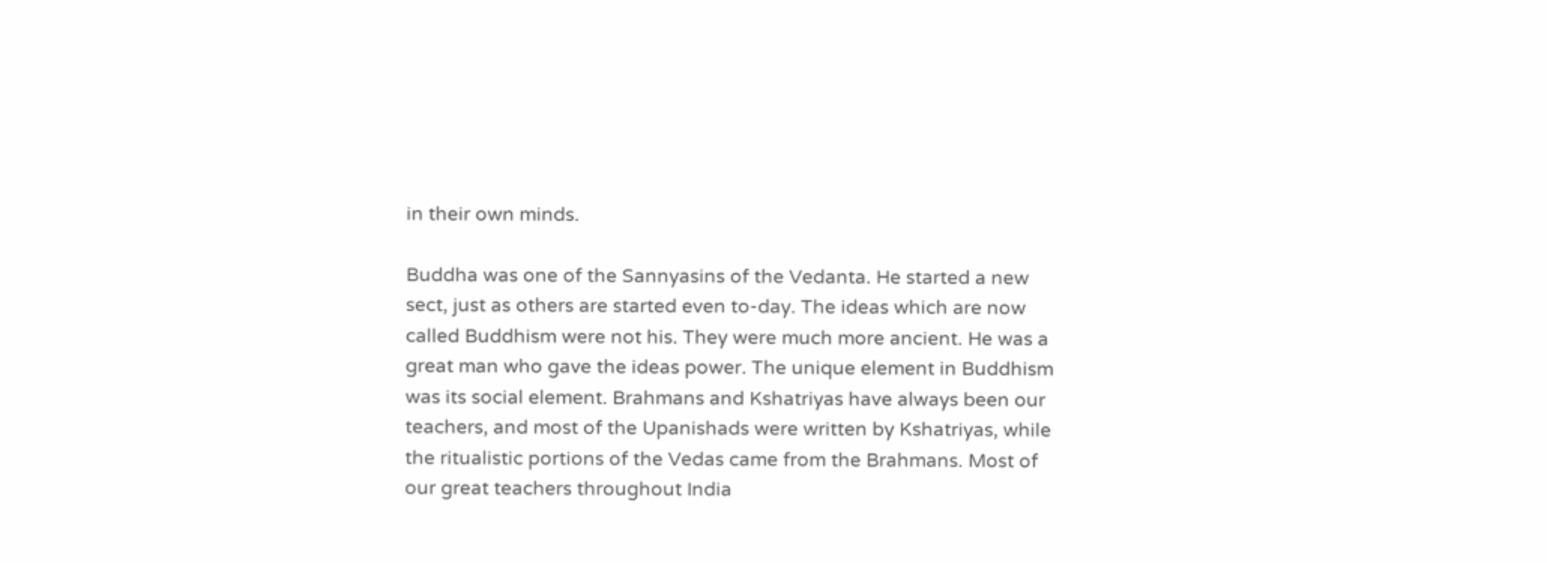in their own minds.

Buddha was one of the Sannyasins of the Vedanta. He started a new sect, just as others are started even to-day. The ideas which are now called Buddhism were not his. They were much more ancient. He was a great man who gave the ideas power. The unique element in Buddhism was its social element. Brahmans and Kshatriyas have always been our teachers, and most of the Upanishads were written by Kshatriyas, while the ritualistic portions of the Vedas came from the Brahmans. Most of our great teachers throughout India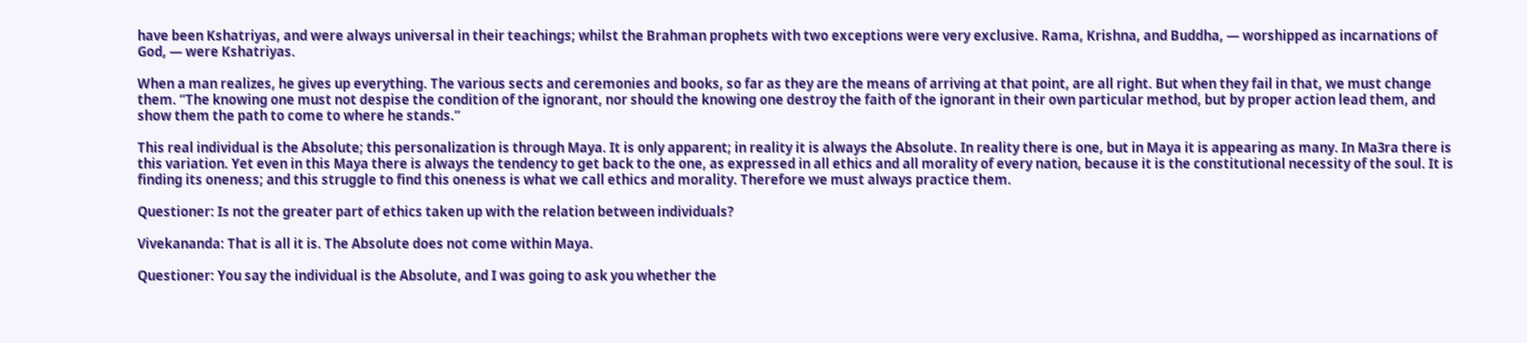have been Kshatriyas, and were always universal in their teachings; whilst the Brahman prophets with two exceptions were very exclusive. Rama, Krishna, and Buddha, — worshipped as incarnations of God, — were Kshatriyas.

When a man realizes, he gives up everything. The various sects and ceremonies and books, so far as they are the means of arriving at that point, are all right. But when they fail in that, we must change them. “The knowing one must not despise the condition of the ignorant, nor should the knowing one destroy the faith of the ignorant in their own particular method, but by proper action lead them, and show them the path to come to where he stands.”

This real individual is the Absolute; this personalization is through Maya. It is only apparent; in reality it is always the Absolute. In reality there is one, but in Maya it is appearing as many. In Ma3ra there is this variation. Yet even in this Maya there is always the tendency to get back to the one, as expressed in all ethics and all morality of every nation, because it is the constitutional necessity of the soul. It is finding its oneness; and this struggle to find this oneness is what we call ethics and morality. Therefore we must always practice them.

Questioner: Is not the greater part of ethics taken up with the relation between individuals?

Vivekananda: That is all it is. The Absolute does not come within Maya.

Questioner: You say the individual is the Absolute, and I was going to ask you whether the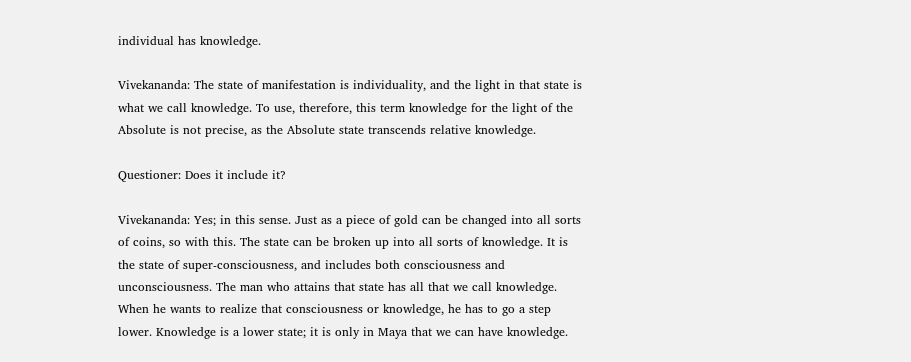individual has knowledge.

Vivekananda: The state of manifestation is individuality, and the light in that state is what we call knowledge. To use, therefore, this term knowledge for the light of the Absolute is not precise, as the Absolute state transcends relative knowledge.

Questioner: Does it include it?

Vivekananda: Yes; in this sense. Just as a piece of gold can be changed into all sorts of coins, so with this. The state can be broken up into all sorts of knowledge. It is the state of super-consciousness, and includes both consciousness and unconsciousness. The man who attains that state has all that we call knowledge. When he wants to realize that consciousness or knowledge, he has to go a step lower. Knowledge is a lower state; it is only in Maya that we can have knowledge.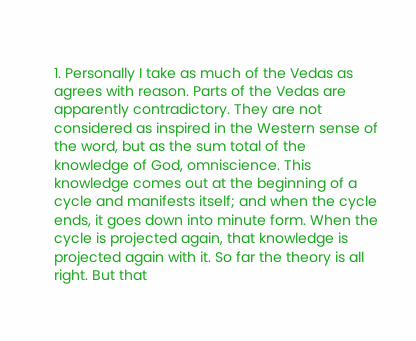1. Personally I take as much of the Vedas as agrees with reason. Parts of the Vedas are apparently contradictory. They are not considered as inspired in the Western sense of the word, but as the sum total of the knowledge of God, omniscience. This knowledge comes out at the beginning of a cycle and manifests itself; and when the cycle ends, it goes down into minute form. When the cycle is projected again, that knowledge is projected again with it. So far the theory is all right. But that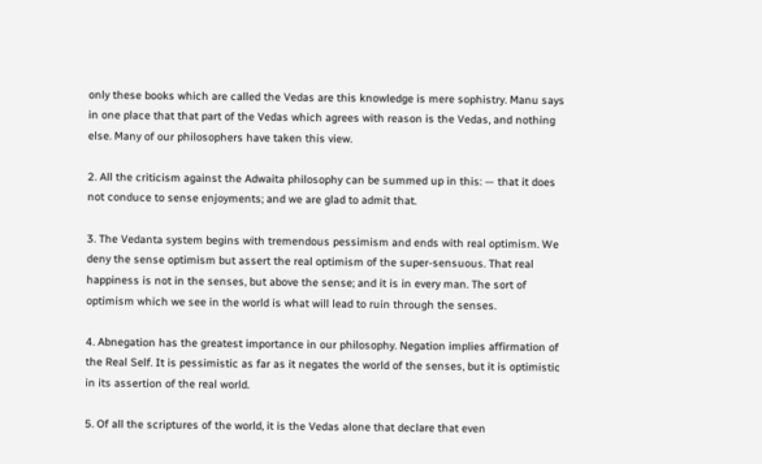only these books which are called the Vedas are this knowledge is mere sophistry. Manu says in one place that that part of the Vedas which agrees with reason is the Vedas, and nothing else. Many of our philosophers have taken this view.

2. All the criticism against the Adwaita philosophy can be summed up in this: — that it does not conduce to sense enjoyments; and we are glad to admit that.

3. The Vedanta system begins with tremendous pessimism and ends with real optimism. We deny the sense optimism but assert the real optimism of the super-sensuous. That real happiness is not in the senses, but above the sense; and it is in every man. The sort of optimism which we see in the world is what will lead to ruin through the senses.

4. Abnegation has the greatest importance in our philosophy. Negation implies affirmation of the Real Self. It is pessimistic as far as it negates the world of the senses, but it is optimistic in its assertion of the real world.

5. Of all the scriptures of the world, it is the Vedas alone that declare that even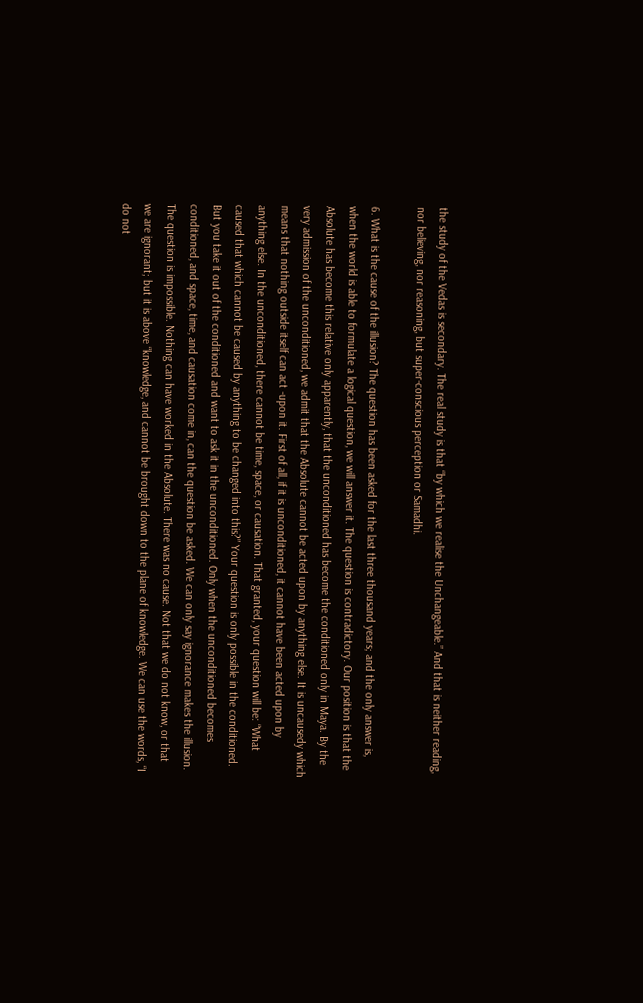the study of the Vedas is secondary. The real study is that “by which we realise the Unchangeable.” And that is neither reading, nor believing, nor reasoning, but super-conscious perception or Samadhi.

6. What is the cause of the illusion? The question has been asked for the last three thousand years; and the only answer is, when the world is able to formulate a logical question, we will answer it. The question is contradictory. Our position is that the Absolute has become this relative only apparently, that the unconditioned has become the conditioned only in Maya. By the very admission of the unconditioned, we admit that the Absolute cannot be acted upon by anything else. It is uncausedy which means that nothing outside itself can act -upon it. First of all, if it is unconditioned, it cannot have been acted upon by anything else. In the unconditioned, there cannot be time, space, or causation. That granted, your question will be: “What caused that which cannot be caused by anything to be changed into this?” Your question is only possible in the conditioned. But you take it out of the conditioned and want to ask it in the unconditioned. Only when the unconditioned becomes conditioned, and space, time, and causation come in, can the question be asked. We can only say ignorance makes the illusion. The question is impossible. Nothing can have worked in the Absolute. There was no cause. Not that we do not know, or that we are ignorant; but it is above “knowledge, and cannot be brought down to the plane of knowledge. We can use the words, “I do not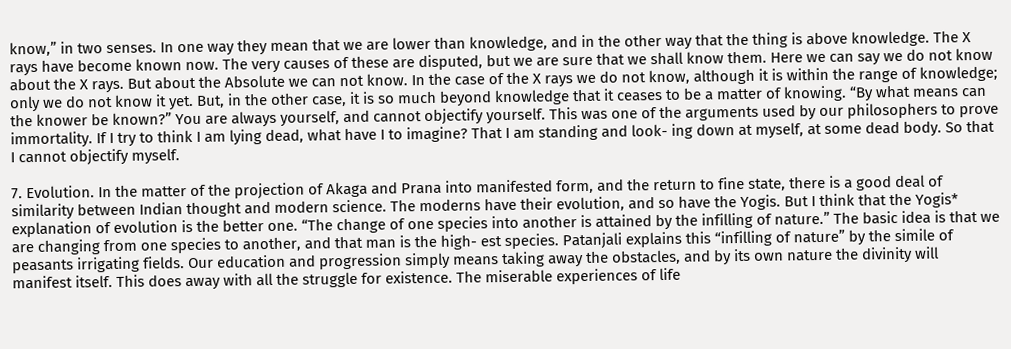know,” in two senses. In one way they mean that we are lower than knowledge, and in the other way that the thing is above knowledge. The X rays have become known now. The very causes of these are disputed, but we are sure that we shall know them. Here we can say we do not know about the X rays. But about the Absolute we can not know. In the case of the X rays we do not know, although it is within the range of knowledge; only we do not know it yet. But, in the other case, it is so much beyond knowledge that it ceases to be a matter of knowing. “By what means can the knower be known?” You are always yourself, and cannot objectify yourself. This was one of the arguments used by our philosophers to prove immortality. If I try to think I am lying dead, what have I to imagine? That I am standing and look- ing down at myself, at some dead body. So that I cannot objectify myself.

7. Evolution. In the matter of the projection of Akaga and Prana into manifested form, and the return to fine state, there is a good deal of similarity between Indian thought and modern science. The moderns have their evolution, and so have the Yogis. But I think that the Yogis* explanation of evolution is the better one. “The change of one species into another is attained by the infilling of nature.” The basic idea is that we are changing from one species to another, and that man is the high- est species. Patanjali explains this “infilling of nature” by the simile of peasants irrigating fields. Our education and progression simply means taking away the obstacles, and by its own nature the divinity will manifest itself. This does away with all the struggle for existence. The miserable experiences of life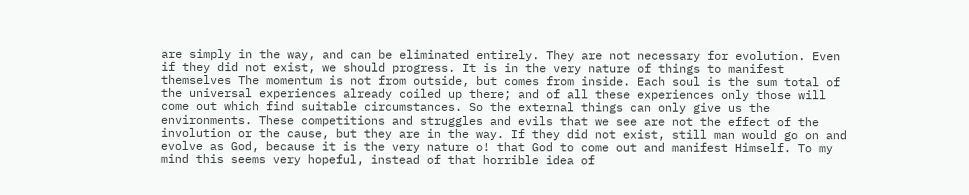are simply in the way, and can be eliminated entirely. They are not necessary for evolution. Even if they did not exist, we should progress. It is in the very nature of things to manifest themselves The momentum is not from outside, but comes from inside. Each soul is the sum total of the universal experiences already coiled up there; and of all these experiences only those will come out which find suitable circumstances. So the external things can only give us the environments. These competitions and struggles and evils that we see are not the effect of the involution or the cause, but they are in the way. If they did not exist, still man would go on and evolve as God, because it is the very nature o! that God to come out and manifest Himself. To my mind this seems very hopeful, instead of that horrible idea of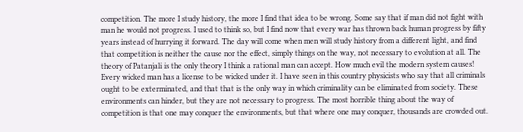competition. The more I study history, the more I find that idea to be wrong. Some say that if man did not fight with man he would not progress. I used to think so, but I find now that every war has thrown back human progress by fifty years instead of hurrying it forward. The day will come when men will study history from a different light, and find that competition is neither the cause nor the effect, simply things on the way, not necessary to evolution at all. The theory of Patanjali is the only theory I think a rational man can accept. How much evil the modern system causes! Every wicked man has a license to be wicked under it. I have seen in this country physicists who say that all criminals ought to be exterminated, and that that is the only way in which criminality can be eliminated from society. These environments can hinder, but they are not necessary to progress. The most horrible thing about the way of competition is that one may conquer the environments, but that where one may conquer, thousands are crowded out.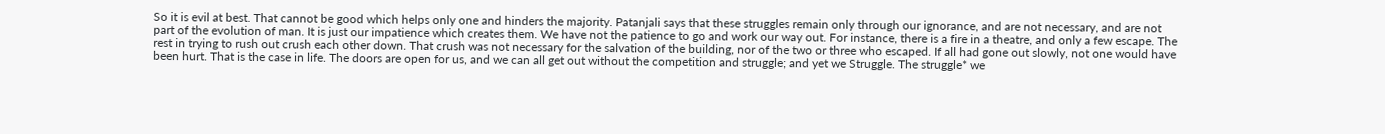So it is evil at best. That cannot be good which helps only one and hinders the majority. Patanjali says that these struggles remain only through our ignorance, and are not necessary, and are not part of the evolution of man. It is just our impatience which creates them. We have not the patience to go and work our way out. For instance, there is a fire in a theatre, and only a few escape. The rest in trying to rush out crush each other down. That crush was not necessary for the salvation of the building, nor of the two or three who escaped. If all had gone out slowly, not one would have been hurt. That is the case in life. The doors are open for us, and we can all get out without the competition and struggle; and yet we Struggle. The struggle* we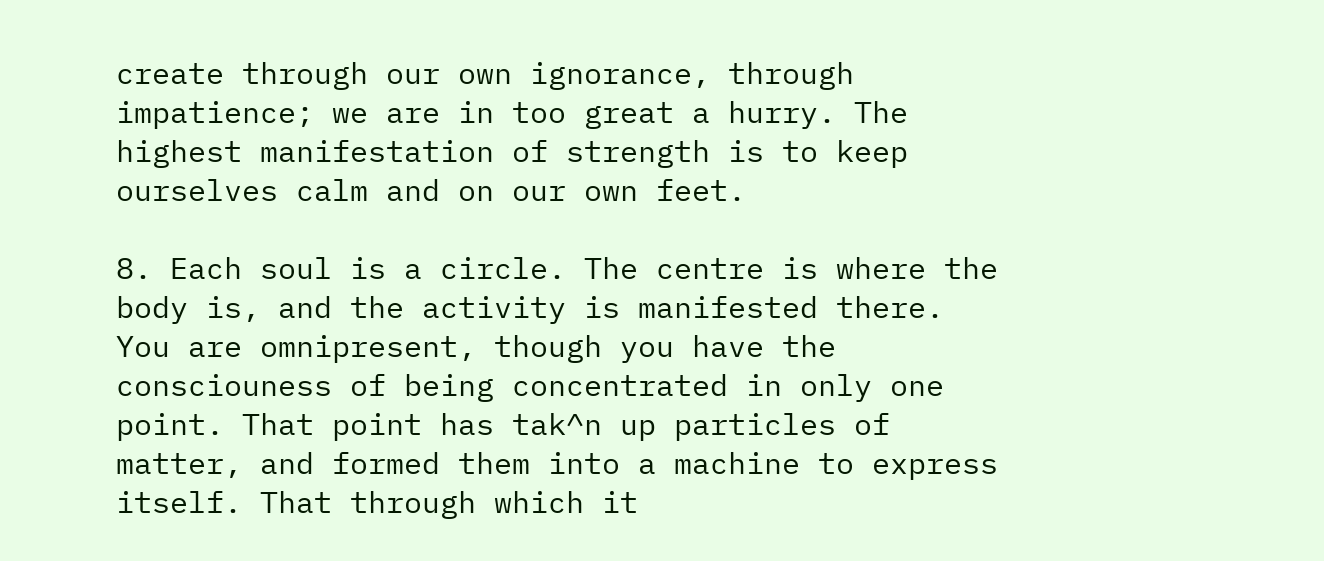create through our own ignorance, through impatience; we are in too great a hurry. The highest manifestation of strength is to keep ourselves calm and on our own feet.

8. Each soul is a circle. The centre is where the body is, and the activity is manifested there. You are omnipresent, though you have the consciouness of being concentrated in only one point. That point has tak^n up particles of matter, and formed them into a machine to express itself. That through which it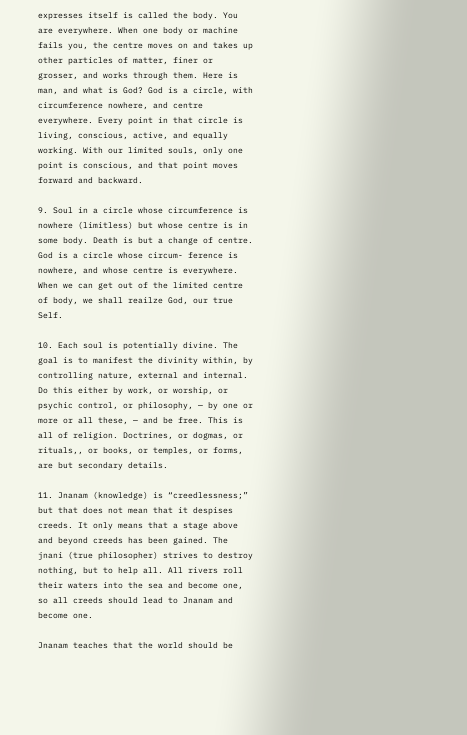expresses itself is called the body. You are everywhere. When one body or machine fails you, the centre moves on and takes up other particles of matter, finer or grosser, and works through them. Here is man, and what is God? God is a circle, with circumference nowhere, and centre everywhere. Every point in that circle is living, conscious, active, and equally working. With our limited souls, only one point is conscious, and that point moves forward and backward.

9. Soul in a circle whose circumference is nowhere (limitless) but whose centre is in some body. Death is but a change of centre. God is a circle whose circum- ference is nowhere, and whose centre is everywhere. When we can get out of the limited centre of body, we shall reailze God, our true Self.

10. Each soul is potentially divine. The goal is to manifest the divinity within, by controlling nature, external and internal. Do this either by work, or worship, or psychic control, or philosophy, — by one or more or all these, — and be free. This is all of religion. Doctrines, or dogmas, or rituals,, or books, or temples, or forms, are but secondary details.

11. Jnanam (knowledge) is “creedlessness;” but that does not mean that it despises creeds. It only means that a stage above and beyond creeds has been gained. The jnani (true philosopher) strives to destroy nothing, but to help all. All rivers roll their waters into the sea and become one, so all creeds should lead to Jnanam and become one.

Jnanam teaches that the world should be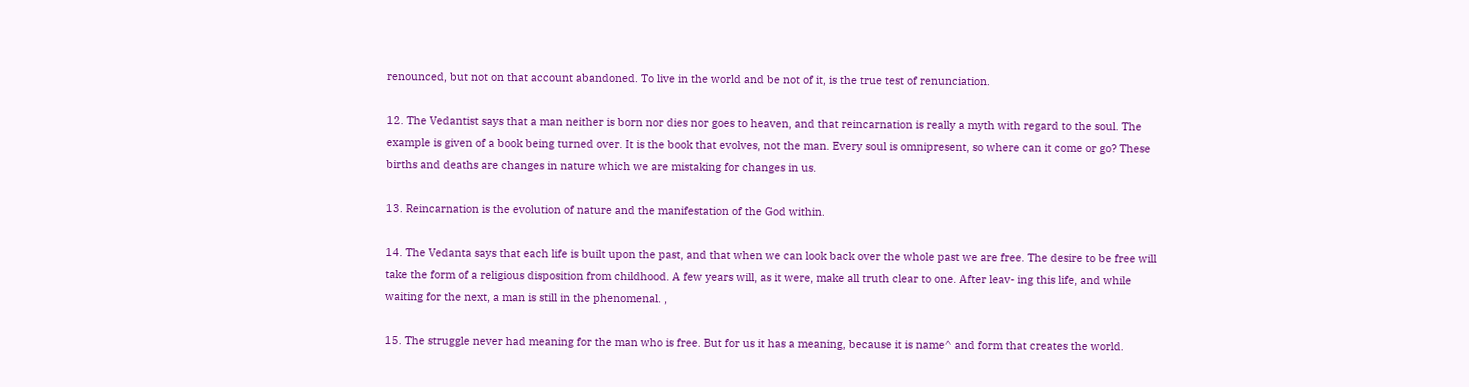renounced, but not on that account abandoned. To live in the world and be not of it, is the true test of renunciation.

12. The Vedantist says that a man neither is born nor dies nor goes to heaven, and that reincarnation is really a myth with regard to the soul. The example is given of a book being turned over. It is the book that evolves, not the man. Every soul is omnipresent, so where can it come or go? These births and deaths are changes in nature which we are mistaking for changes in us.

13. Reincarnation is the evolution of nature and the manifestation of the God within.

14. The Vedanta says that each life is built upon the past, and that when we can look back over the whole past we are free. The desire to be free will take the form of a religious disposition from childhood. A few years will, as it were, make all truth clear to one. After leav- ing this life, and while waiting for the next, a man is still in the phenomenal. ,

15. The struggle never had meaning for the man who is free. But for us it has a meaning, because it is name^ and form that creates the world.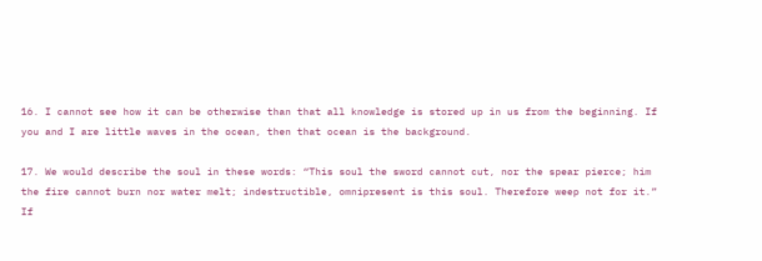16. I cannot see how it can be otherwise than that all knowledge is stored up in us from the beginning. If you and I are little waves in the ocean, then that ocean is the background.

17. We would describe the soul in these words: “This soul the sword cannot cut, nor the spear pierce; him the fire cannot burn nor water melt; indestructible, omnipresent is this soul. Therefore weep not for it.” If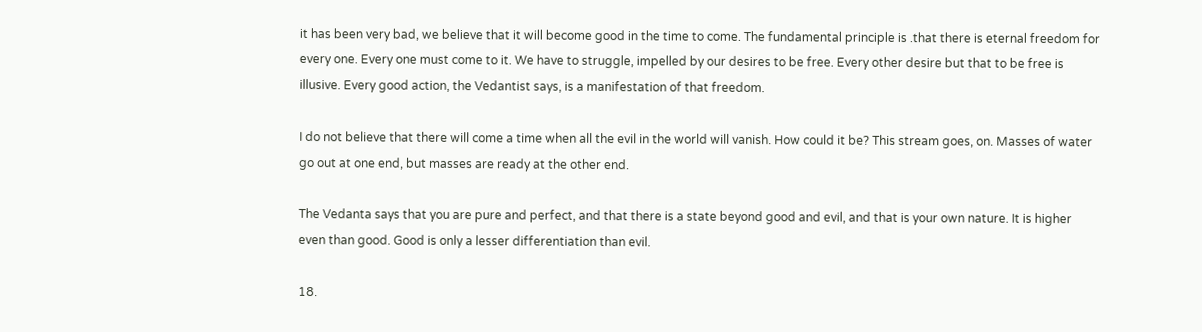it has been very bad, we believe that it will become good in the time to come. The fundamental principle is .that there is eternal freedom for every one. Every one must come to it. We have to struggle, impelled by our desires to be free. Every other desire but that to be free is illusive. Every good action, the Vedantist says, is a manifestation of that freedom.

I do not believe that there will come a time when all the evil in the world will vanish. How could it be? This stream goes, on. Masses of water go out at one end, but masses are ready at the other end.

The Vedanta says that you are pure and perfect, and that there is a state beyond good and evil, and that is your own nature. It is higher even than good. Good is only a lesser differentiation than evil.

18.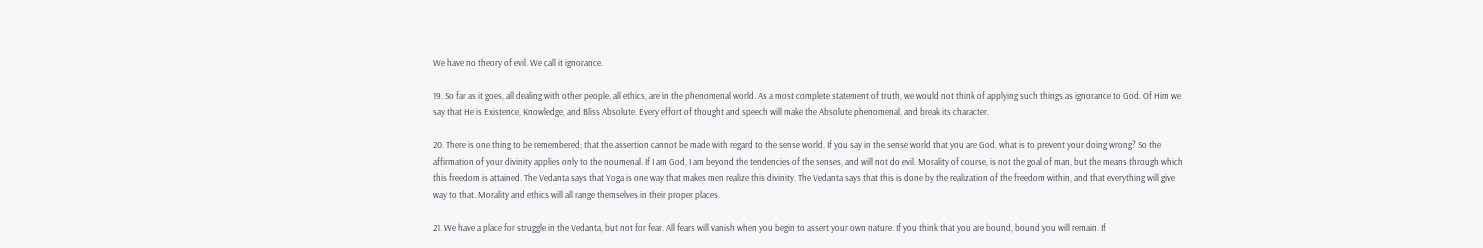We have no theory of evil. We call it ignorance.

19. So far as it goes, all dealing with other people, all ethics, are in the phenomenal world. As a most complete statement of truth, we would not think of applying such things as ignorance to God. Of Him we say that He is Existence, Knowledge, and Bliss Absolute. Every effort of thought and speech will make the Absolute phenomenal, and break its character.

20. There is one thing to be remembered; that the assertion cannot be made with regard to the sense world. If you say in the sense world that you are God, what is to prevent your doing wrong? So the affirmation of your divinity applies only to the noumenal. If I am God, I am beyond the tendencies of the senses, and will not do evil. Morality of course, is not the goal of man, but the means through which this freedom is attained. The Vedanta says that Yoga is one way that makes men realize this divinity. The Vedanta says that this is done by the realization of the freedom within, and that everything will give way to that. Morality and ethics will all range themselves in their proper places.

21. We have a place for struggle in the Vedanta, but not for fear. All fears will vanish when you begin to assert your own nature. If you think that you are bound, bound you will remain. If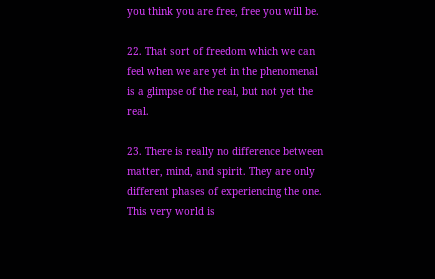you think you are free, free you will be.

22. That sort of freedom which we can feel when we are yet in the phenomenal is a glimpse of the real, but not yet the real.

23. There is really no difference between matter, mind, and spirit. They are only different phases of experiencing the one. This very world is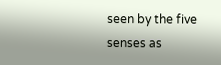seen by the five senses as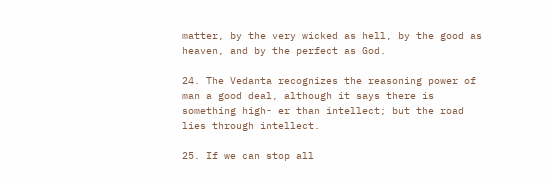matter, by the very wicked as hell, by the good as heaven, and by the perfect as God.

24. The Vedanta recognizes the reasoning power of man a good deal, although it says there is something high- er than intellect; but the road lies through intellect.

25. If we can stop all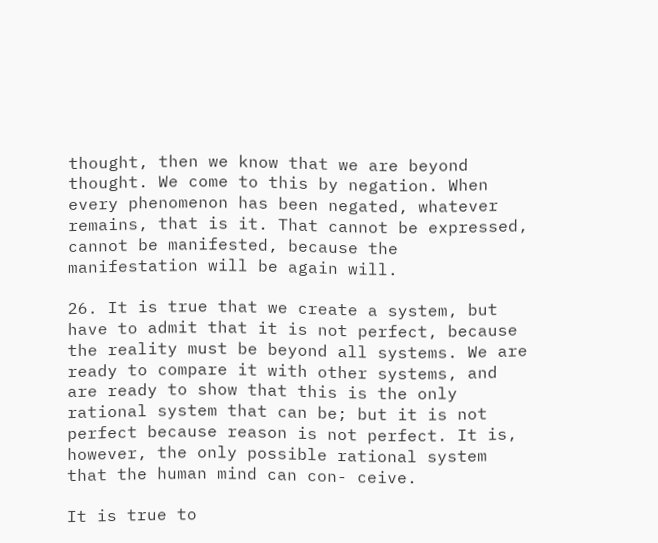thought, then we know that we are beyond thought. We come to this by negation. When every phenomenon has been negated, whatever remains, that is it. That cannot be expressed, cannot be manifested, because the manifestation will be again will.

26. It is true that we create a system, but have to admit that it is not perfect, because the reality must be beyond all systems. We are ready to compare it with other systems, and are ready to show that this is the only rational system that can be; but it is not perfect because reason is not perfect. It is, however, the only possible rational system that the human mind can con- ceive.

It is true to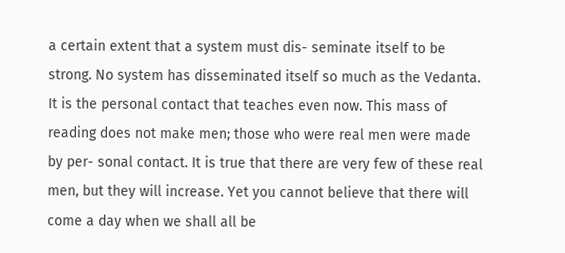a certain extent that a system must dis- seminate itself to be strong. No system has disseminated itself so much as the Vedanta. It is the personal contact that teaches even now. This mass of reading does not make men; those who were real men were made by per- sonal contact. It is true that there are very few of these real men, but they will increase. Yet you cannot believe that there will come a day when we shall all be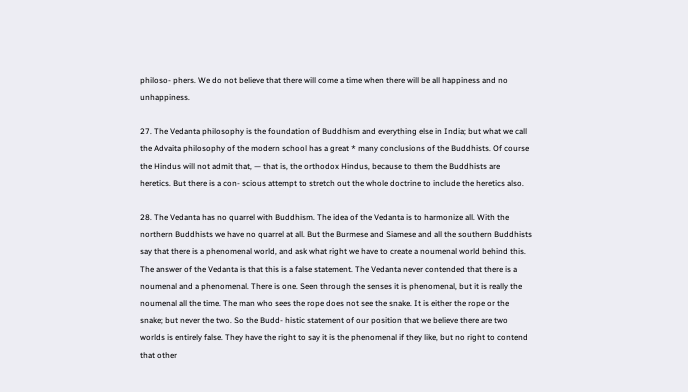philoso- phers. We do not believe that there will come a time when there will be all happiness and no unhappiness.

27. The Vedanta philosophy is the foundation of Buddhism and everything else in India; but what we call the Advaita philosophy of the modern school has a great * many conclusions of the Buddhists. Of course the Hindus will not admit that, — that is, the orthodox Hindus, because to them the Buddhists are heretics. But there is a con- scious attempt to stretch out the whole doctrine to include the heretics also.

28. The Vedanta has no quarrel with Buddhism. The idea of the Vedanta is to harmonize all. With the northern Buddhists we have no quarrel at all. But the Burmese and Siamese and all the southern Buddhists say that there is a phenomenal world, and ask what right we have to create a noumenal world behind this. The answer of the Vedanta is that this is a false statement. The Vedanta never contended that there is a noumenal and a phenomenal. There is one. Seen through the senses it is phenomenal, but it is really the noumenal all the time. The man who sees the rope does not see the snake. It is either the rope or the snake; but never the two. So the Budd- histic statement of our position that we believe there are two worlds is entirely false. They have the right to say it is the phenomenal if they like, but no right to contend that other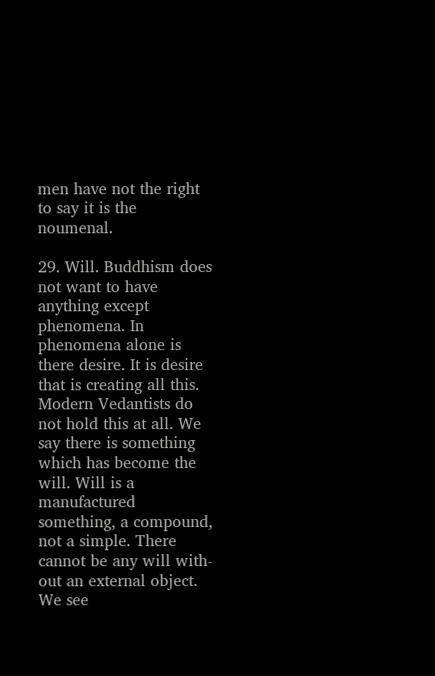men have not the right to say it is the noumenal.

29. Will. Buddhism does not want to have anything except phenomena. In phenomena alone is there desire. It is desire that is creating all this. Modern Vedantists do not hold this at all. We say there is something which has become the will. Will is a manufactured something, a compound, not a simple. There cannot be any will with- out an external object. We see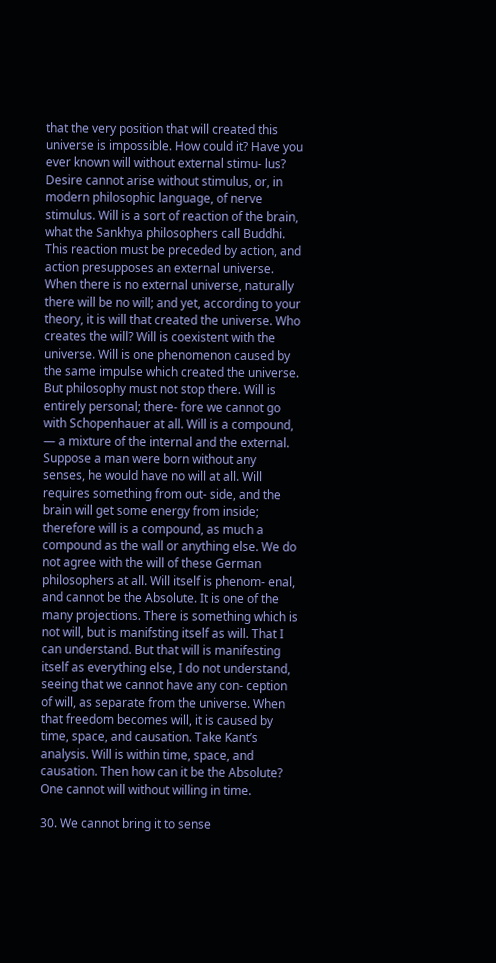that the very position that will created this universe is impossible. How could it? Have you ever known will without external stimu- lus? Desire cannot arise without stimulus, or, in modern philosophic language, of nerve stimulus. Will is a sort of reaction of the brain, what the Sankhya philosophers call Buddhi. This reaction must be preceded by action, and action presupposes an external universe. When there is no external universe, naturally there will be no will; and yet, according to your theory, it is will that created the universe. Who creates the will? Will is coexistent with the universe. Will is one phenomenon caused by the same impulse which created the universe. But philosophy must not stop there. Will is entirely personal; there- fore we cannot go with Schopenhauer at all. Will is a compound, — a mixture of the internal and the external. Suppose a man were born without any senses, he would have no will at all. Will requires something from out- side, and the brain will get some energy from inside; therefore will is a compound, as much a compound as the wall or anything else. We do not agree with the will of these German philosophers at all. Will itself is phenom- enal, and cannot be the Absolute. It is one of the many projections. There is something which is not will, but is manifsting itself as will. That I can understand. But that will is manifesting itself as everything else, I do not understand, seeing that we cannot have any con- ception of will, as separate from the universe. When that freedom becomes will, it is caused by time, space, and causation. Take Kant’s analysis. Will is within time, space, and causation. Then how can it be the Absolute? One cannot will without willing in time.

30. We cannot bring it to sense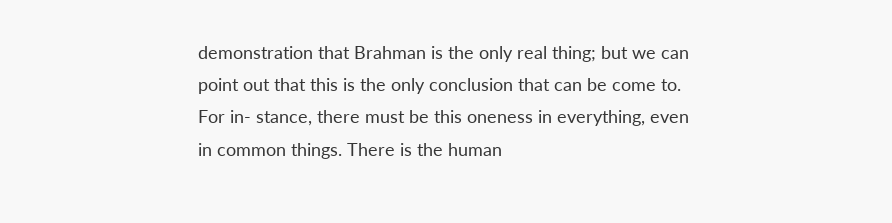demonstration that Brahman is the only real thing; but we can point out that this is the only conclusion that can be come to. For in- stance, there must be this oneness in everything, even in common things. There is the human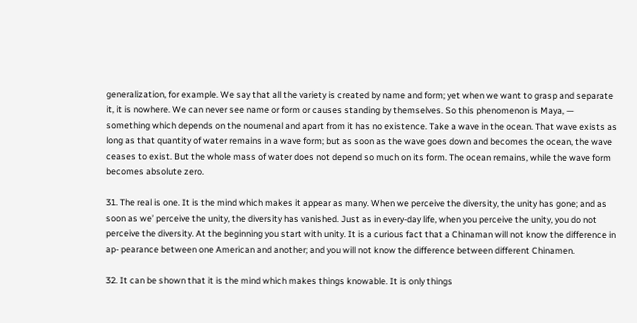generalization, for example. We say that all the variety is created by name and form; yet when we want to grasp and separate it, it is nowhere. We can never see name or form or causes standing by themselves. So this phenomenon is Maya, — something which depends on the noumenal and apart from it has no existence. Take a wave in the ocean. That wave exists as long as that quantity of water remains in a wave form; but as soon as the wave goes down and becomes the ocean, the wave ceases to exist. But the whole mass of water does not depend so much on its form. The ocean remains, while the wave form becomes absolute zero.

31. The real is one. It is the mind which makes it appear as many. When we perceive the diversity, the unity has gone; and as soon as we’ perceive the unity, the diversity has vanished. Just as in every-day life, when you perceive the unity, you do not perceive the diversity. At the beginning you start with unity. It is a curious fact that a Chinaman will not know the difference in ap- pearance between one American and another; and you will not know the difference between different Chinamen.

32. It can be shown that it is the mind which makes things knowable. It is only things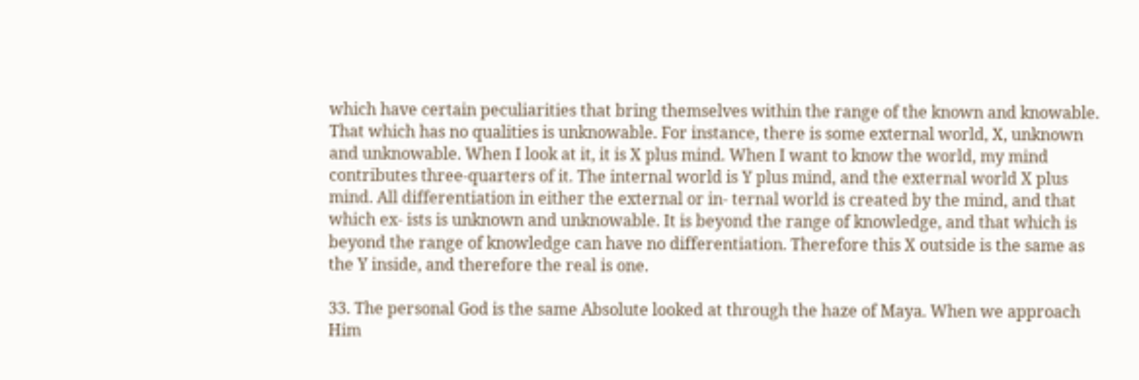which have certain peculiarities that bring themselves within the range of the known and knowable. That which has no qualities is unknowable. For instance, there is some external world, X, unknown and unknowable. When I look at it, it is X plus mind. When I want to know the world, my mind contributes three-quarters of it. The internal world is Y plus mind, and the external world X plus mind. All differentiation in either the external or in- ternal world is created by the mind, and that which ex- ists is unknown and unknowable. It is beyond the range of knowledge, and that which is beyond the range of knowledge can have no differentiation. Therefore this X outside is the same as the Y inside, and therefore the real is one.

33. The personal God is the same Absolute looked at through the haze of Maya. When we approach Him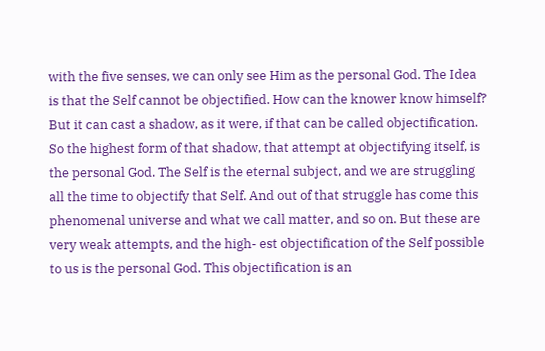with the five senses, we can only see Him as the personal God. The Idea is that the Self cannot be objectified. How can the knower know himself? But it can cast a shadow, as it were, if that can be called objectification. So the highest form of that shadow, that attempt at objectifying itself, is the personal God. The Self is the eternal subject, and we are struggling all the time to objectify that Self. And out of that struggle has come this phenomenal universe and what we call matter, and so on. But these are very weak attempts, and the high- est objectification of the Self possible to us is the personal God. This objectification is an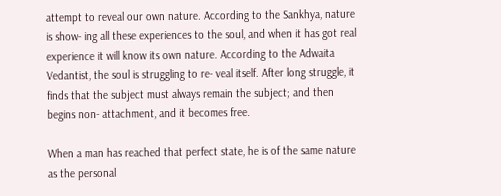attempt to reveal our own nature. According to the Sankhya, nature is show- ing all these experiences to the soul, and when it has got real experience it will know its own nature. According to the Adwaita Vedantist, the soul is struggling to re- veal itself. After long struggle, it finds that the subject must always remain the subject; and then begins non- attachment, and it becomes free.

When a man has reached that perfect state, he is of the same nature as the personal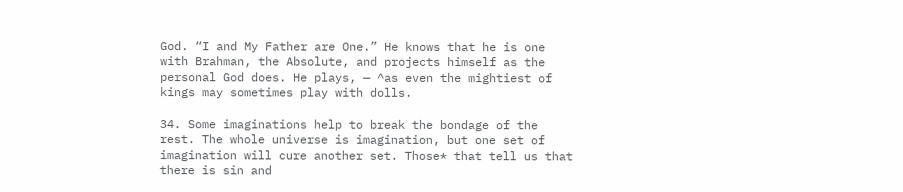God. “I and My Father are One.” He knows that he is one with Brahman, the Absolute, and projects himself as the personal God does. He plays, — ^as even the mightiest of kings may sometimes play with dolls.

34. Some imaginations help to break the bondage of the rest. The whole universe is imagination, but one set of imagination will cure another set. Those* that tell us that there is sin and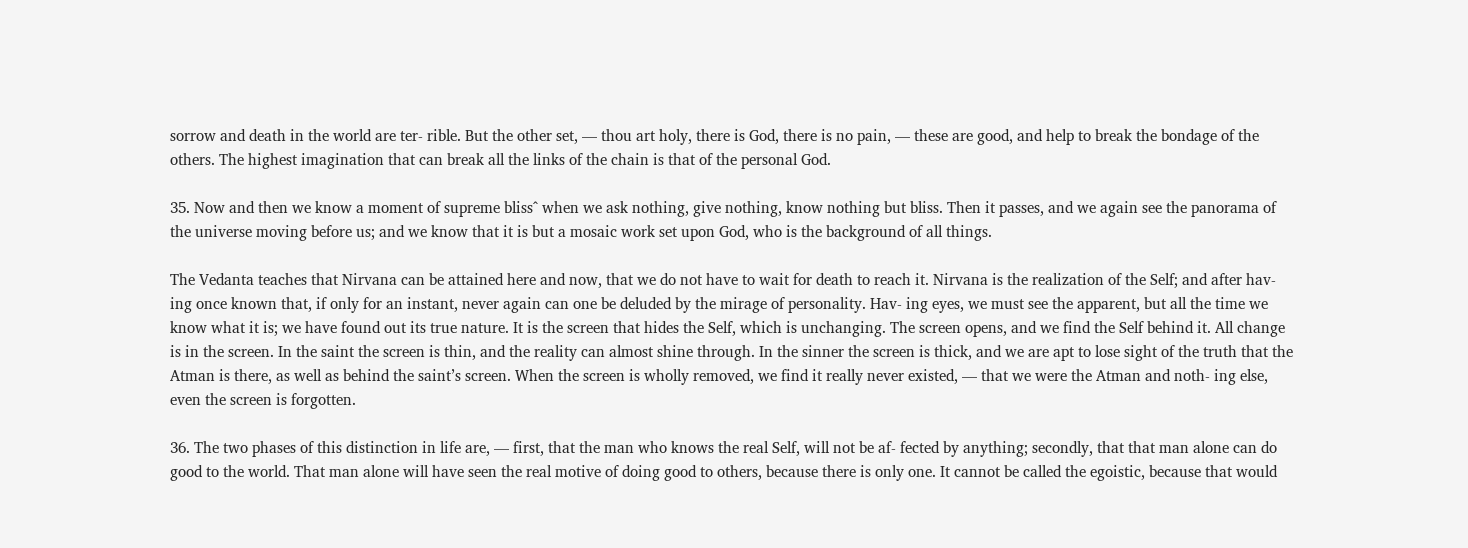sorrow and death in the world are ter- rible. But the other set, — thou art holy, there is God, there is no pain, — these are good, and help to break the bondage of the others. The highest imagination that can break all the links of the chain is that of the personal God.

35. Now and then we know a moment of supreme bliss^ when we ask nothing, give nothing, know nothing but bliss. Then it passes, and we again see the panorama of the universe moving before us; and we know that it is but a mosaic work set upon God, who is the background of all things.

The Vedanta teaches that Nirvana can be attained here and now, that we do not have to wait for death to reach it. Nirvana is the realization of the Self; and after hav- ing once known that, if only for an instant, never again can one be deluded by the mirage of personality. Hav- ing eyes, we must see the apparent, but all the time we know what it is; we have found out its true nature. It is the screen that hides the Self, which is unchanging. The screen opens, and we find the Self behind it. All change is in the screen. In the saint the screen is thin, and the reality can almost shine through. In the sinner the screen is thick, and we are apt to lose sight of the truth that the Atman is there, as well as behind the saint’s screen. When the screen is wholly removed, we find it really never existed, — that we were the Atman and noth- ing else, even the screen is forgotten.

36. The two phases of this distinction in life are, — first, that the man who knows the real Self, will not be af- fected by anything; secondly, that that man alone can do good to the world. That man alone will have seen the real motive of doing good to others, because there is only one. It cannot be called the egoistic, because that would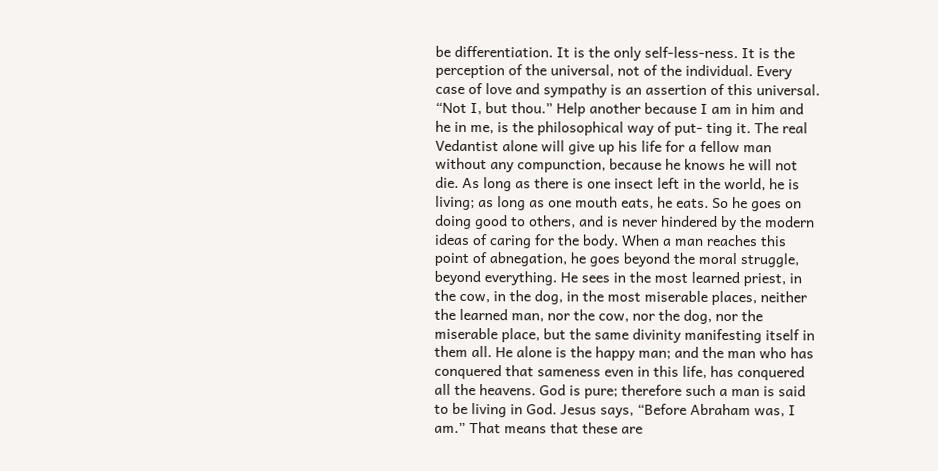be differentiation. It is the only self-less-ness. It is the perception of the universal, not of the individual. Every case of love and sympathy is an assertion of this universal. “Not I, but thou.” Help another because I am in him and he in me, is the philosophical way of put- ting it. The real Vedantist alone will give up his life for a fellow man without any compunction, because he knows he will not die. As long as there is one insect left in the world, he is living; as long as one mouth eats, he eats. So he goes on doing good to others, and is never hindered by the modern ideas of caring for the body. When a man reaches this point of abnegation, he goes beyond the moral struggle, beyond everything. He sees in the most learned priest, in the cow, in the dog, in the most miserable places, neither the learned man, nor the cow, nor the dog, nor the miserable place, but the same divinity manifesting itself in them all. He alone is the happy man; and the man who has conquered that sameness even in this life, has conquered all the heavens. God is pure; therefore such a man is said to be living in God. Jesus says, “Before Abraham was, I am.” That means that these are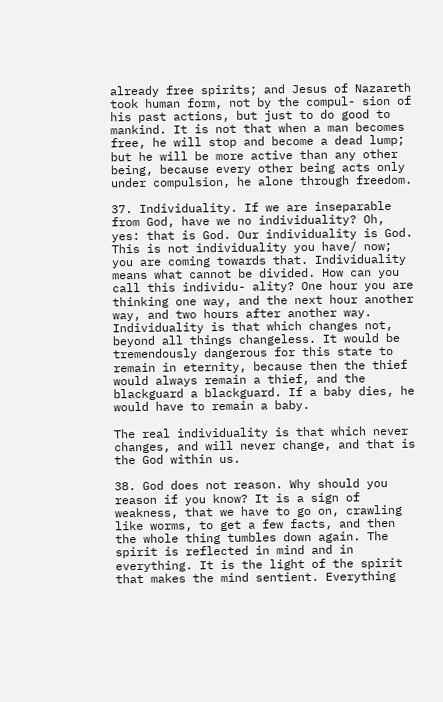already free spirits; and Jesus of Nazareth took human form, not by the compul- sion of his past actions, but just to do good to mankind. It is not that when a man becomes free, he will stop and become a dead lump; but he will be more active than any other being, because every other being acts only under compulsion, he alone through freedom.

37. Individuality. If we are inseparable from God, have we no individuality? Oh, yes: that is God. Our individuality is God. This is not individuality you have/ now; you are coming towards that. Individuality means what cannot be divided. How can you call this individu- ality? One hour you are thinking one way, and the next hour another way, and two hours after another way. Individuality is that which changes not, beyond all things changeless. It would be tremendously dangerous for this state to remain in eternity, because then the thief would always remain a thief, and the blackguard a blackguard. If a baby dies, he would have to remain a baby.

The real individuality is that which never changes, and will never change, and that is the God within us.

38. God does not reason. Why should you reason if you know? It is a sign of weakness, that we have to go on, crawling like worms, to get a few facts, and then the whole thing tumbles down again. The spirit is reflected in mind and in everything. It is the light of the spirit that makes the mind sentient. Everything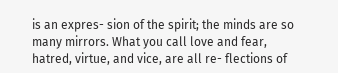is an expres- sion of the spirit; the minds are so many mirrors. What you call love and fear, hatred, virtue, and vice, are all re- flections of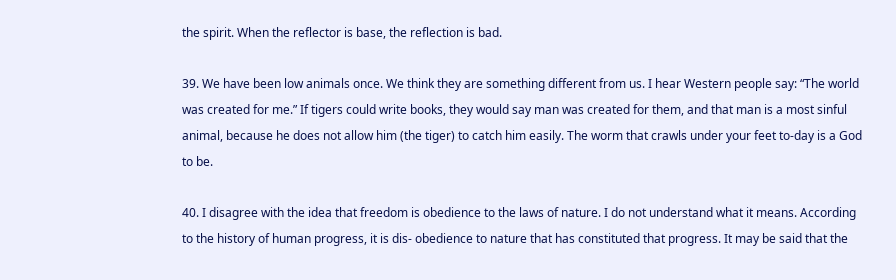the spirit. When the reflector is base, the reflection is bad.

39. We have been low animals once. We think they are something different from us. I hear Western people say: “The world was created for me.” If tigers could write books, they would say man was created for them, and that man is a most sinful animal, because he does not allow him (the tiger) to catch him easily. The worm that crawls under your feet to-day is a God to be.

40. I disagree with the idea that freedom is obedience to the laws of nature. I do not understand what it means. According to the history of human progress, it is dis- obedience to nature that has constituted that progress. It may be said that the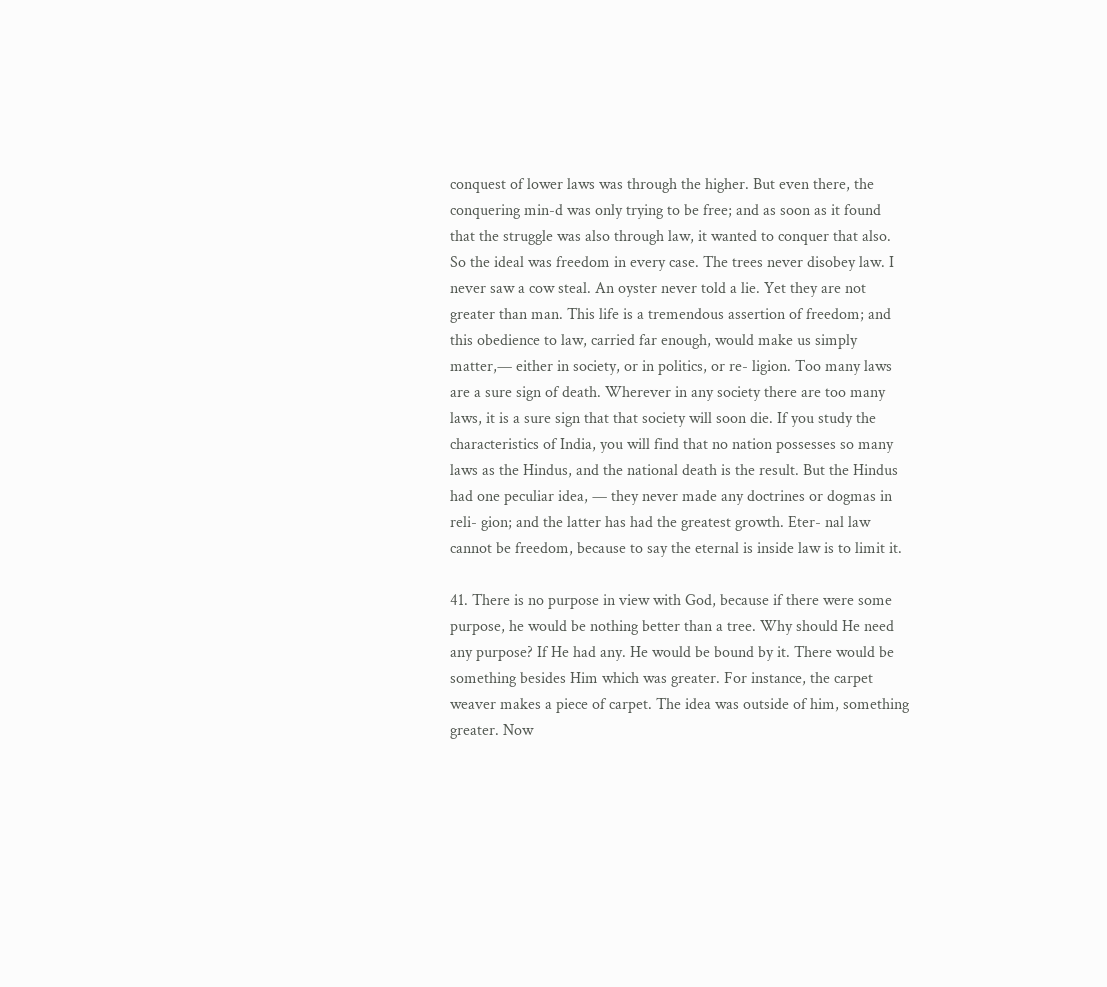conquest of lower laws was through the higher. But even there, the conquering min-d was only trying to be free; and as soon as it found that the struggle was also through law, it wanted to conquer that also. So the ideal was freedom in every case. The trees never disobey law. I never saw a cow steal. An oyster never told a lie. Yet they are not greater than man. This life is a tremendous assertion of freedom; and this obedience to law, carried far enough, would make us simply matter,— either in society, or in politics, or re- ligion. Too many laws are a sure sign of death. Wherever in any society there are too many laws, it is a sure sign that that society will soon die. If you study the characteristics of India, you will find that no nation possesses so many laws as the Hindus, and the national death is the result. But the Hindus had one peculiar idea, — they never made any doctrines or dogmas in reli- gion; and the latter has had the greatest growth. Eter- nal law cannot be freedom, because to say the eternal is inside law is to limit it.

41. There is no purpose in view with God, because if there were some purpose, he would be nothing better than a tree. Why should He need any purpose? If He had any. He would be bound by it. There would be something besides Him which was greater. For instance, the carpet weaver makes a piece of carpet. The idea was outside of him, something greater. Now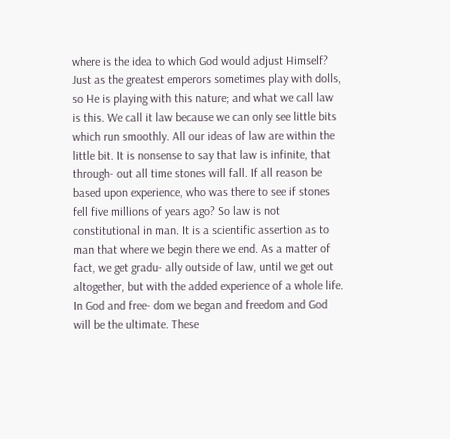where is the idea to which God would adjust Himself? Just as the greatest emperors sometimes play with dolls, so He is playing with this nature; and what we call law is this. We call it law because we can only see little bits which run smoothly. All our ideas of law are within the little bit. It is nonsense to say that law is infinite, that through- out all time stones will fall. If all reason be based upon experience, who was there to see if stones fell five millions of years ago? So law is not constitutional in man. It is a scientific assertion as to man that where we begin there we end. As a matter of fact, we get gradu- ally outside of law, until we get out altogether, but with the added experience of a whole life. In God and free- dom we began and freedom and God will be the ultimate. These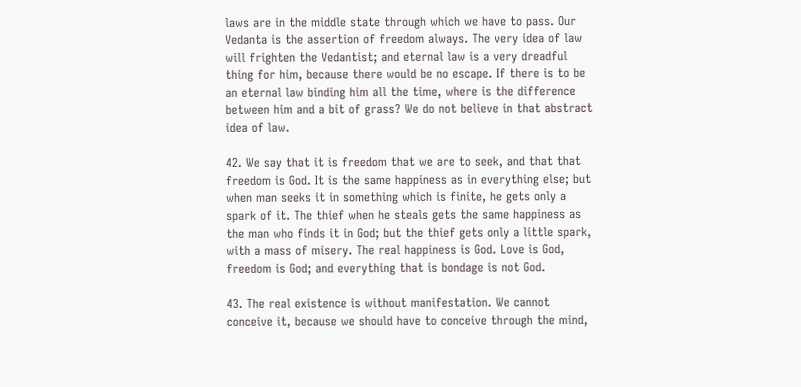laws are in the middle state through which we have to pass. Our Vedanta is the assertion of freedom always. The very idea of law will frighten the Vedantist; and eternal law is a very dreadful thing for him, because there would be no escape. If there is to be an eternal law binding him all the time, where is the difference between him and a bit of grass? We do not believe in that abstract idea of law.

42. We say that it is freedom that we are to seek, and that that freedom is God. It is the same happiness as in everything else; but when man seeks it in something which is finite, he gets only a spark of it. The thief when he steals gets the same happiness as the man who finds it in God; but the thief gets only a little spark, with a mass of misery. The real happiness is God. Love is God, freedom is God; and everything that is bondage is not God.

43. The real existence is without manifestation. We cannot conceive it, because we should have to conceive through the mind,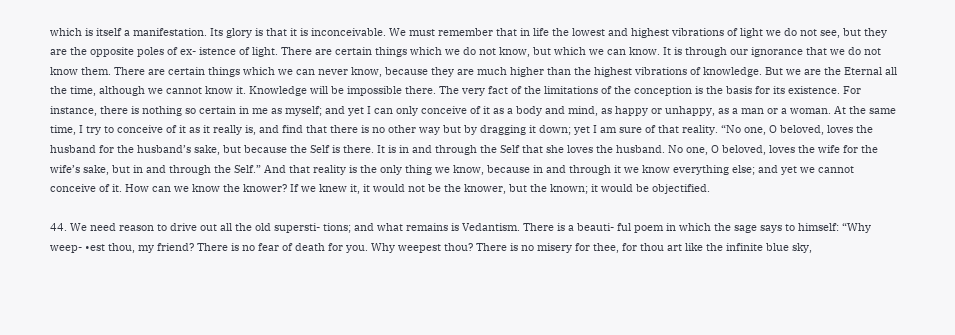which is itself a manifestation. Its glory is that it is inconceivable. We must remember that in life the lowest and highest vibrations of light we do not see, but they are the opposite poles of ex- istence of light. There are certain things which we do not know, but which we can know. It is through our ignorance that we do not know them. There are certain things which we can never know, because they are much higher than the highest vibrations of knowledge. But we are the Eternal all the time, although we cannot know it. Knowledge will be impossible there. The very fact of the limitations of the conception is the basis for its existence. For instance, there is nothing so certain in me as myself; and yet I can only conceive of it as a body and mind, as happy or unhappy, as a man or a woman. At the same time, I try to conceive of it as it really is, and find that there is no other way but by dragging it down; yet I am sure of that reality. “No one, O beloved, loves the husband for the husband’s sake, but because the Self is there. It is in and through the Self that she loves the husband. No one, O beloved, loves the wife for the wife’s sake, but in and through the Self.” And that reality is the only thing we know, because in and through it we know everything else; and yet we cannot conceive of it. How can we know the knower? If we knew it, it would not be the knower, but the known; it would be objectified.

44. We need reason to drive out all the old supersti- tions; and what remains is Vedantism. There is a beauti- ful poem in which the sage says to himself: “Why weep- •est thou, my friend? There is no fear of death for you. Why weepest thou? There is no misery for thee, for thou art like the infinite blue sky,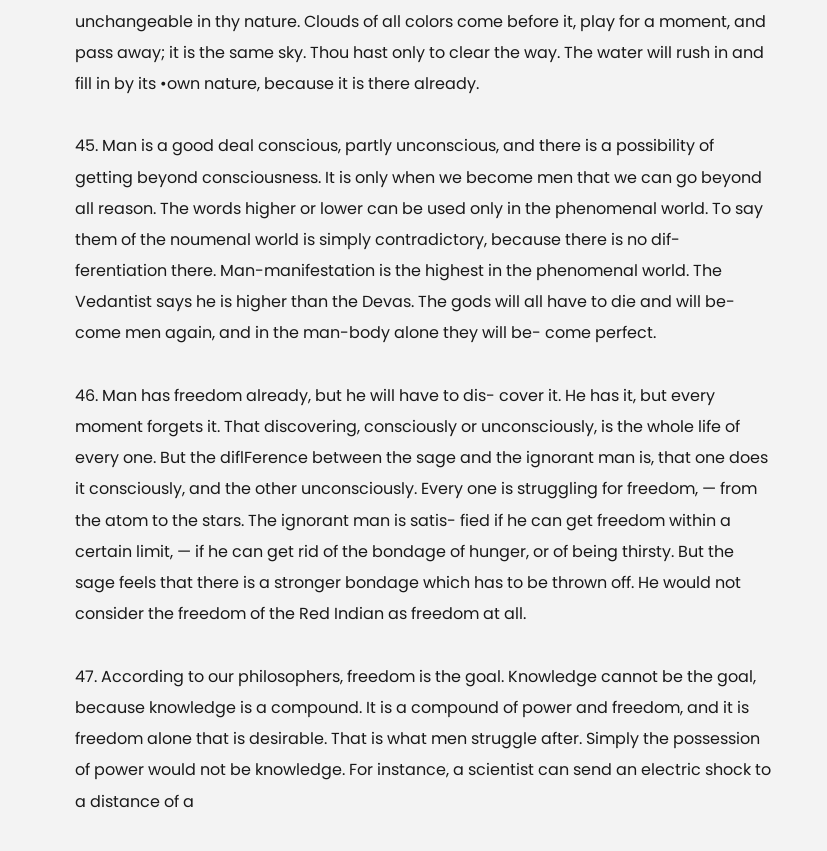unchangeable in thy nature. Clouds of all colors come before it, play for a moment, and pass away; it is the same sky. Thou hast only to clear the way. The water will rush in and fill in by its •own nature, because it is there already.

45. Man is a good deal conscious, partly unconscious, and there is a possibility of getting beyond consciousness. It is only when we become men that we can go beyond all reason. The words higher or lower can be used only in the phenomenal world. To say them of the noumenal world is simply contradictory, because there is no dif- ferentiation there. Man-manifestation is the highest in the phenomenal world. The Vedantist says he is higher than the Devas. The gods will all have to die and will be- come men again, and in the man-body alone they will be- come perfect.

46. Man has freedom already, but he will have to dis- cover it. He has it, but every moment forgets it. That discovering, consciously or unconsciously, is the whole life of every one. But the diflFerence between the sage and the ignorant man is, that one does it consciously, and the other unconsciously. Every one is struggling for freedom, — from the atom to the stars. The ignorant man is satis- fied if he can get freedom within a certain limit, — if he can get rid of the bondage of hunger, or of being thirsty. But the sage feels that there is a stronger bondage which has to be thrown off. He would not consider the freedom of the Red Indian as freedom at all.

47. According to our philosophers, freedom is the goal. Knowledge cannot be the goal, because knowledge is a compound. It is a compound of power and freedom, and it is freedom alone that is desirable. That is what men struggle after. Simply the possession of power would not be knowledge. For instance, a scientist can send an electric shock to a distance of a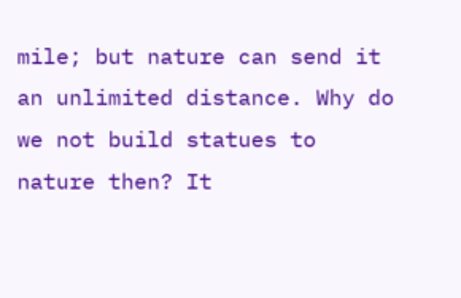mile; but nature can send it an unlimited distance. Why do we not build statues to nature then? It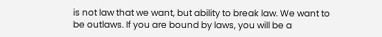is not law that we want, but ability to break law. We want to be outlaws. If you are bound by laws, you will be a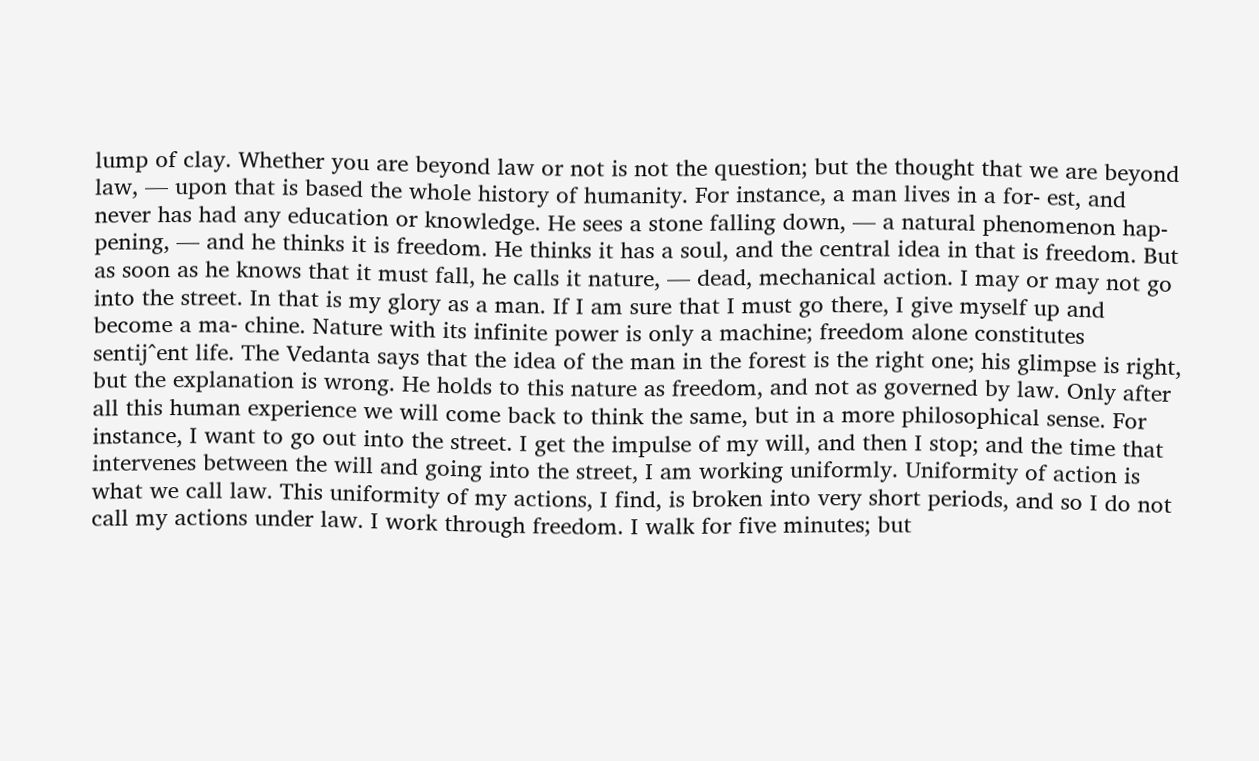lump of clay. Whether you are beyond law or not is not the question; but the thought that we are beyond law, — upon that is based the whole history of humanity. For instance, a man lives in a for- est, and never has had any education or knowledge. He sees a stone falling down, — a natural phenomenon hap- pening, — and he thinks it is freedom. He thinks it has a soul, and the central idea in that is freedom. But as soon as he knows that it must fall, he calls it nature, — dead, mechanical action. I may or may not go into the street. In that is my glory as a man. If I am sure that I must go there, I give myself up and become a ma- chine. Nature with its infinite power is only a machine; freedom alone constitutes sentij^ent life. The Vedanta says that the idea of the man in the forest is the right one; his glimpse is right, but the explanation is wrong. He holds to this nature as freedom, and not as governed by law. Only after all this human experience we will come back to think the same, but in a more philosophical sense. For instance, I want to go out into the street. I get the impulse of my will, and then I stop; and the time that intervenes between the will and going into the street, I am working uniformly. Uniformity of action is what we call law. This uniformity of my actions, I find, is broken into very short periods, and so I do not call my actions under law. I work through freedom. I walk for five minutes; but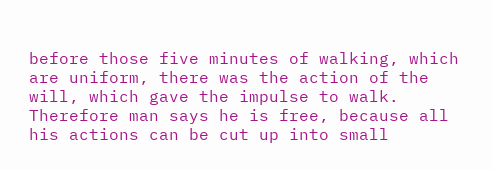before those five minutes of walking, which are uniform, there was the action of the will, which gave the impulse to walk. Therefore man says he is free, because all his actions can be cut up into small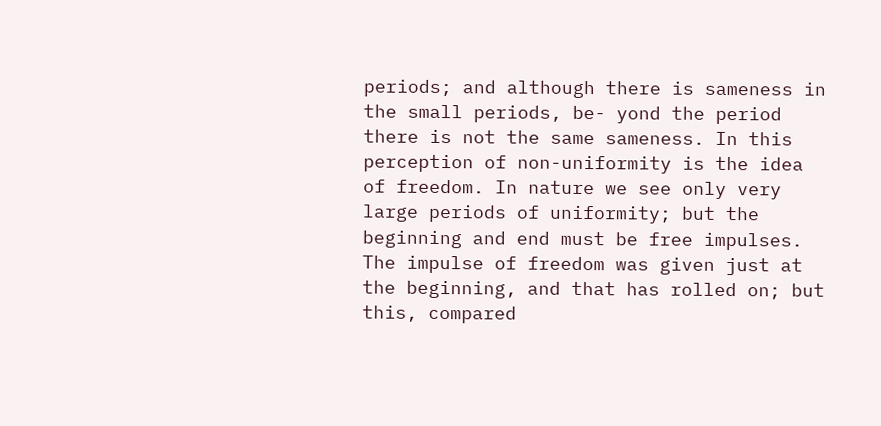periods; and although there is sameness in the small periods, be- yond the period there is not the same sameness. In this perception of non-uniformity is the idea of freedom. In nature we see only very large periods of uniformity; but the beginning and end must be free impulses. The impulse of freedom was given just at the beginning, and that has rolled on; but this, compared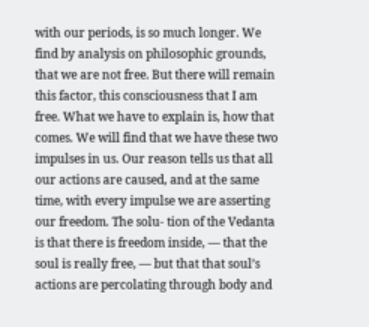with our periods, is so much longer. We find by analysis on philosophic grounds, that we are not free. But there will remain this factor, this consciousness that I am free. What we have to explain is, how that comes. We will find that we have these two impulses in us. Our reason tells us that all our actions are caused, and at the same time, with every impulse we are asserting our freedom. The solu- tion of the Vedanta is that there is freedom inside, — that the soul is really free, — but that that soul’s actions are percolating through body and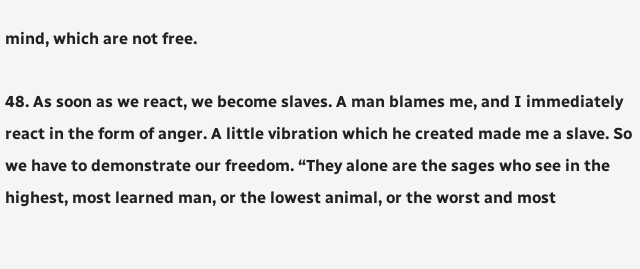mind, which are not free.

48. As soon as we react, we become slaves. A man blames me, and I immediately react in the form of anger. A little vibration which he created made me a slave. So we have to demonstrate our freedom. “They alone are the sages who see in the highest, most learned man, or the lowest animal, or the worst and most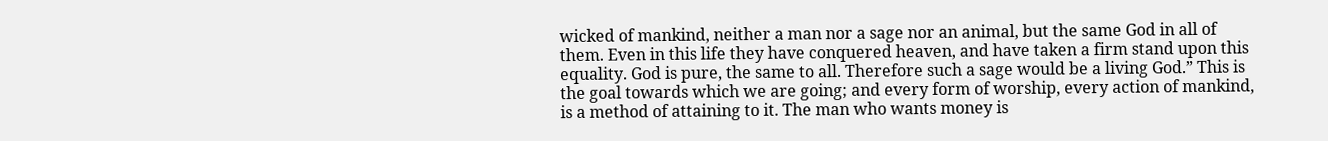wicked of mankind, neither a man nor a sage nor an animal, but the same God in all of them. Even in this life they have conquered heaven, and have taken a firm stand upon this equality. God is pure, the same to all. Therefore such a sage would be a living God.” This is the goal towards which we are going; and every form of worship, every action of mankind, is a method of attaining to it. The man who wants money is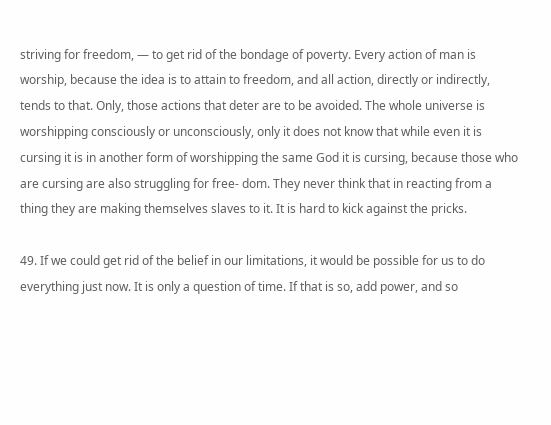striving for freedom, — to get rid of the bondage of poverty. Every action of man is worship, because the idea is to attain to freedom, and all action, directly or indirectly, tends to that. Only, those actions that deter are to be avoided. The whole universe is worshipping consciously or unconsciously, only it does not know that while even it is cursing it is in another form of worshipping the same God it is cursing, because those who are cursing are also struggling for free- dom. They never think that in reacting from a thing they are making themselves slaves to it. It is hard to kick against the pricks.

49. If we could get rid of the belief in our limitations, it would be possible for us to do everything just now. It is only a question of time. If that is so, add power, and so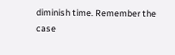diminish time. Remember the case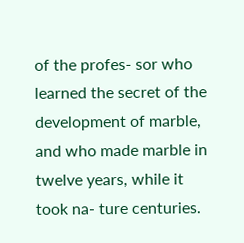of the profes- sor who learned the secret of the development of marble, and who made marble in twelve years, while it took na- ture centuries.